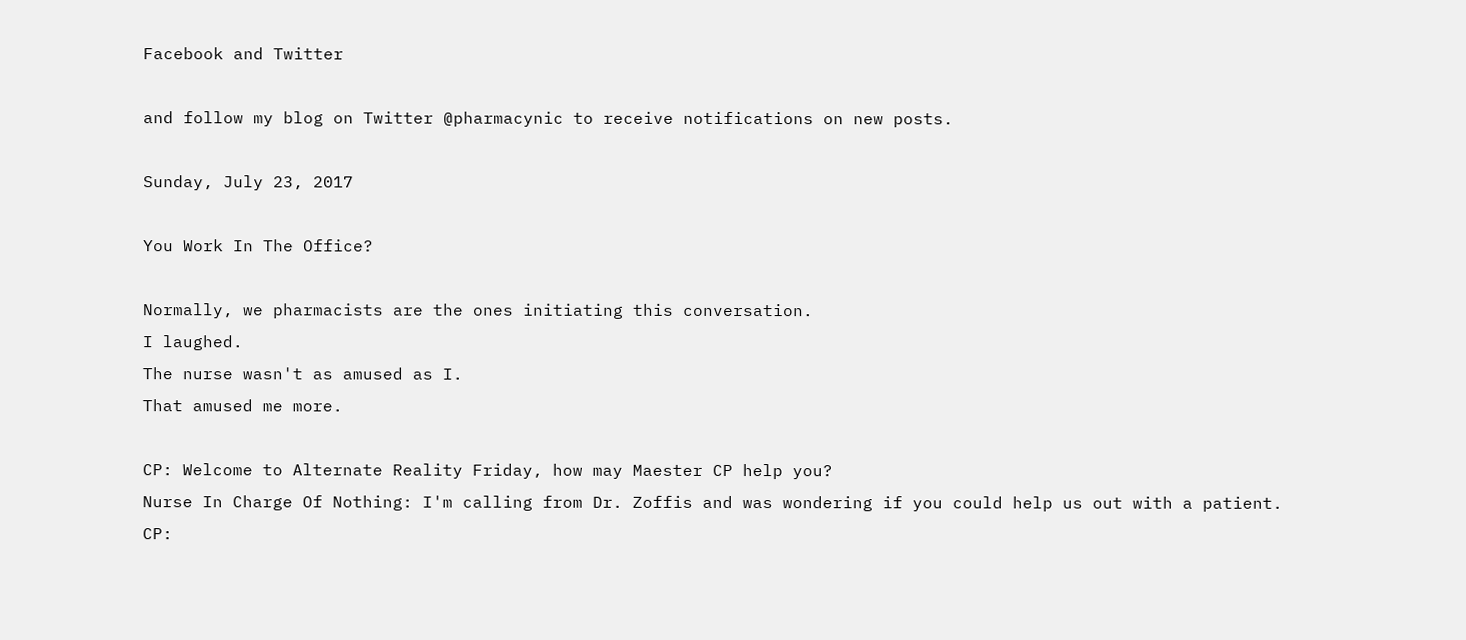Facebook and Twitter

and follow my blog on Twitter @pharmacynic to receive notifications on new posts.

Sunday, July 23, 2017

You Work In The Office?

Normally, we pharmacists are the ones initiating this conversation.
I laughed.
The nurse wasn't as amused as I.
That amused me more.

CP: Welcome to Alternate Reality Friday, how may Maester CP help you?
Nurse In Charge Of Nothing: I'm calling from Dr. Zoffis and was wondering if you could help us out with a patient.
CP: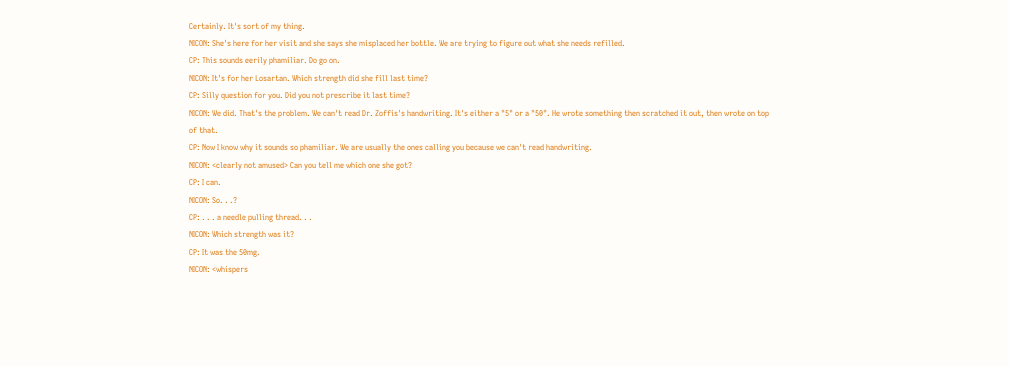Certainly. It's sort of my thing.
NICON: She's here for her visit and she says she misplaced her bottle. We are trying to figure out what she needs refilled.
CP: This sounds eerily phamiliar. Do go on.
NICON: It's for her Losartan. Which strength did she fill last time?
CP: Silly question for you. Did you not prescribe it last time?
NICON: We did. That's the problem. We can't read Dr. Zoffis's handwriting. It's either a "5" or a "50". He wrote something then scratched it out, then wrote on top of that.
CP: Now I know why it sounds so phamiliar. We are usually the ones calling you because we can't read handwriting.
NICON: <clearly not amused> Can you tell me which one she got?
CP: I can.
NICON: So. . .?
CP: . . . a needle pulling thread. . .
NICON: Which strength was it?
CP: It was the 50mg.
NICON: <whispers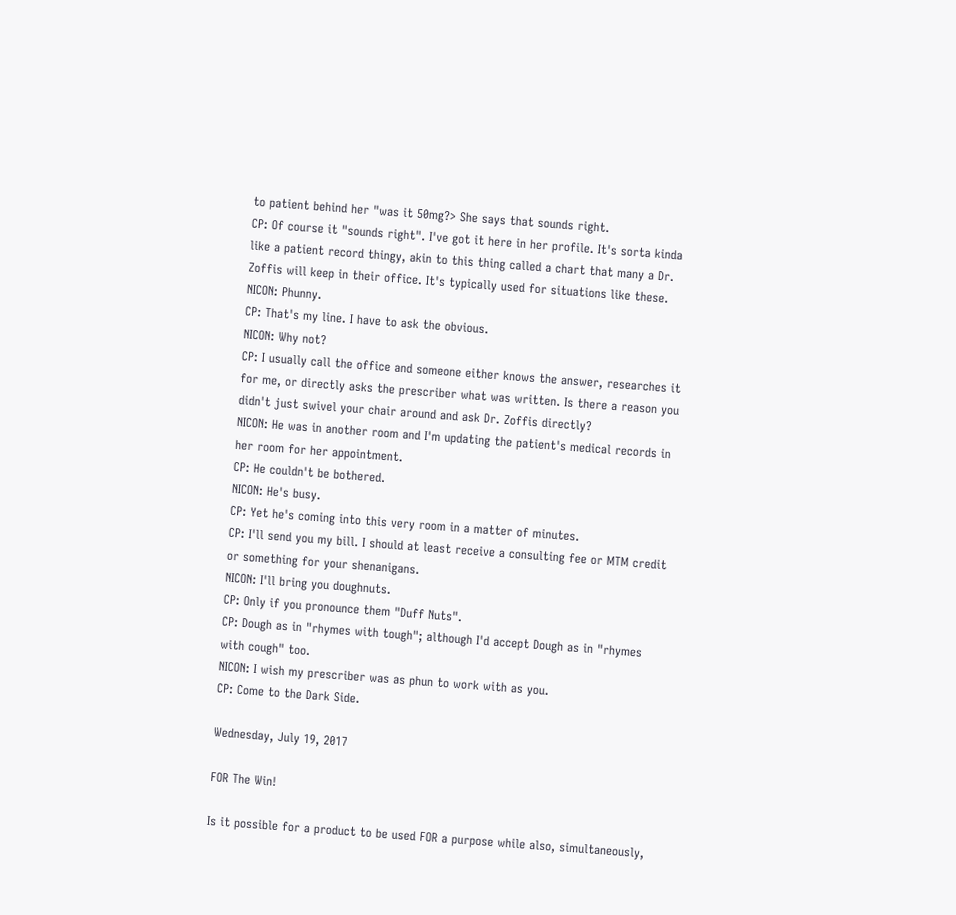to patient behind her "was it 50mg?> She says that sounds right.
CP: Of course it "sounds right". I've got it here in her profile. It's sorta kinda like a patient record thingy, akin to this thing called a chart that many a Dr. Zoffis will keep in their office. It's typically used for situations like these.
NICON: Phunny.
CP: That's my line. I have to ask the obvious.
NICON: Why not?
CP: I usually call the office and someone either knows the answer, researches it for me, or directly asks the prescriber what was written. Is there a reason you didn't just swivel your chair around and ask Dr. Zoffis directly?
NICON: He was in another room and I'm updating the patient's medical records in her room for her appointment.
CP: He couldn't be bothered.
NICON: He's busy.
CP: Yet he's coming into this very room in a matter of minutes.
CP: I'll send you my bill. I should at least receive a consulting fee or MTM credit or something for your shenanigans.
NICON: I'll bring you doughnuts.
CP: Only if you pronounce them "Duff Nuts".
CP: Dough as in "rhymes with tough"; although I'd accept Dough as in "rhymes with cough" too.
NICON: I wish my prescriber was as phun to work with as you.
CP: Come to the Dark Side.

Wednesday, July 19, 2017

FOR The Win!

Is it possible for a product to be used FOR a purpose while also, simultaneously,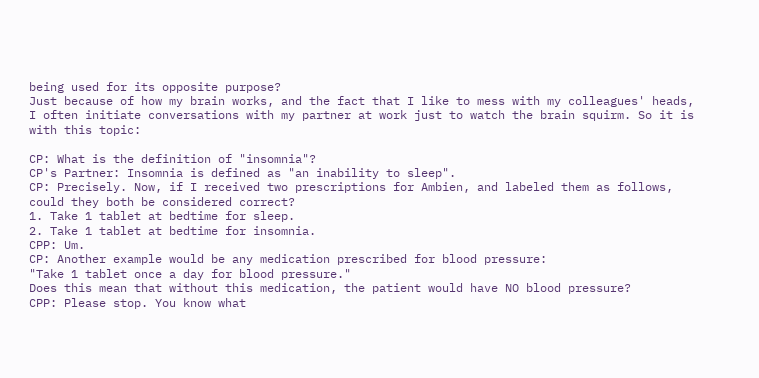being used for its opposite purpose?
Just because of how my brain works, and the fact that I like to mess with my colleagues' heads, I often initiate conversations with my partner at work just to watch the brain squirm. So it is with this topic:

CP: What is the definition of "insomnia"?
CP's Partner: Insomnia is defined as "an inability to sleep".
CP: Precisely. Now, if I received two prescriptions for Ambien, and labeled them as follows, could they both be considered correct?
1. Take 1 tablet at bedtime for sleep.
2. Take 1 tablet at bedtime for insomnia.
CPP: Um.
CP: Another example would be any medication prescribed for blood pressure:
"Take 1 tablet once a day for blood pressure."
Does this mean that without this medication, the patient would have NO blood pressure?
CPP: Please stop. You know what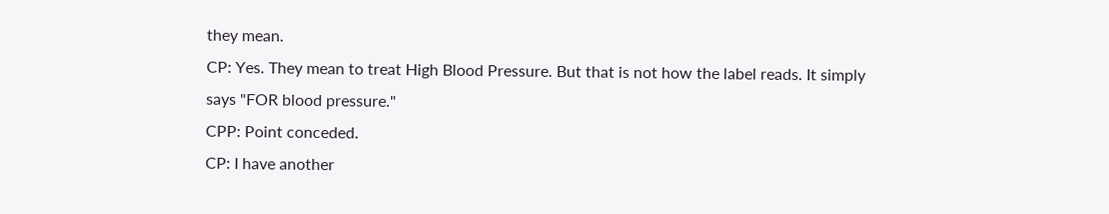they mean.
CP: Yes. They mean to treat High Blood Pressure. But that is not how the label reads. It simply says "FOR blood pressure."
CPP: Point conceded.
CP: I have another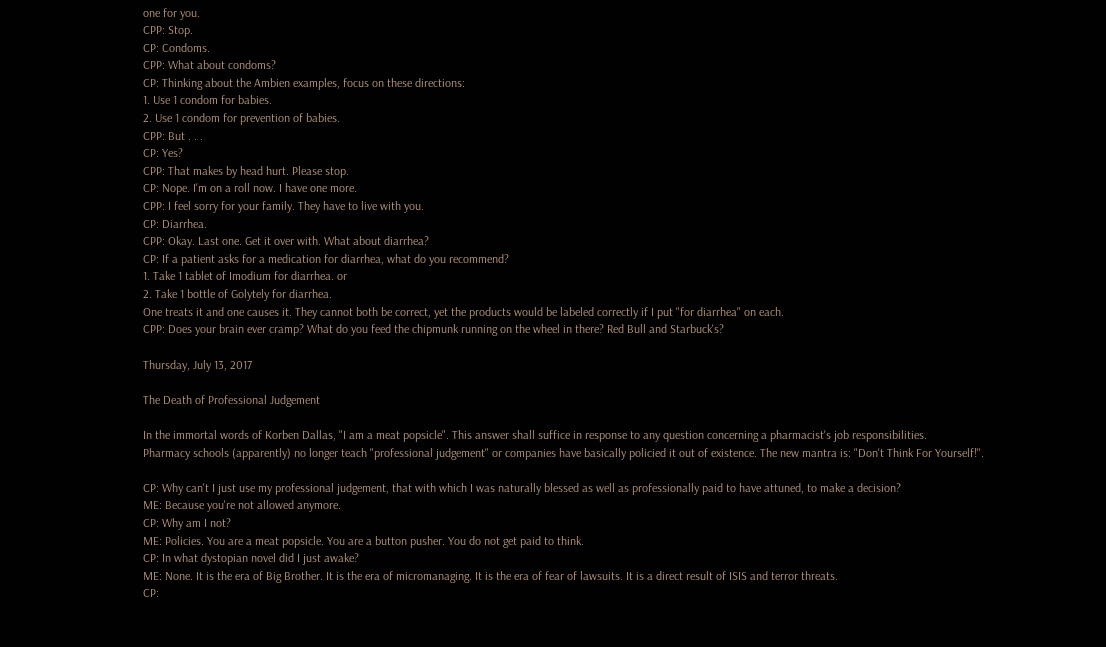one for you.
CPP: Stop.
CP: Condoms.
CPP: What about condoms?
CP: Thinking about the Ambien examples, focus on these directions:
1. Use 1 condom for babies.
2. Use 1 condom for prevention of babies.
CPP: But . . .
CP: Yes?
CPP: That makes by head hurt. Please stop.
CP: Nope. I'm on a roll now. I have one more.
CPP: I feel sorry for your family. They have to live with you.
CP: Diarrhea.
CPP: Okay. Last one. Get it over with. What about diarrhea?
CP: If a patient asks for a medication for diarrhea, what do you recommend?
1. Take 1 tablet of Imodium for diarrhea. or
2. Take 1 bottle of Golytely for diarrhea.
One treats it and one causes it. They cannot both be correct, yet the products would be labeled correctly if I put "for diarrhea" on each.
CPP: Does your brain ever cramp? What do you feed the chipmunk running on the wheel in there? Red Bull and Starbuck's?

Thursday, July 13, 2017

The Death of Professional Judgement

In the immortal words of Korben Dallas, "I am a meat popsicle". This answer shall suffice in response to any question concerning a pharmacist's job responsibilities.
Pharmacy schools (apparently) no longer teach "professional judgement" or companies have basically policied it out of existence. The new mantra is: "Don't Think For Yourself!".

CP: Why can't I just use my professional judgement, that with which I was naturally blessed as well as professionally paid to have attuned, to make a decision?
ME: Because you're not allowed anymore.
CP: Why am I not?
ME: Policies. You are a meat popsicle. You are a button pusher. You do not get paid to think.
CP: In what dystopian novel did I just awake?
ME: None. It is the era of Big Brother. It is the era of micromanaging. It is the era of fear of lawsuits. It is a direct result of ISIS and terror threats.
CP: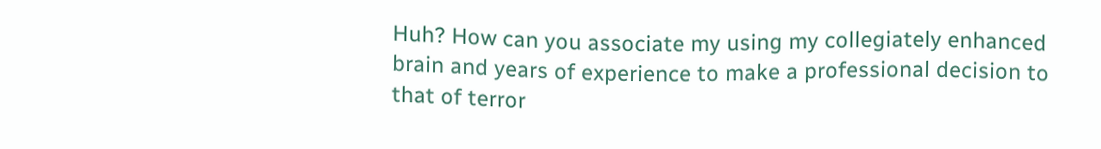Huh? How can you associate my using my collegiately enhanced brain and years of experience to make a professional decision to that of terror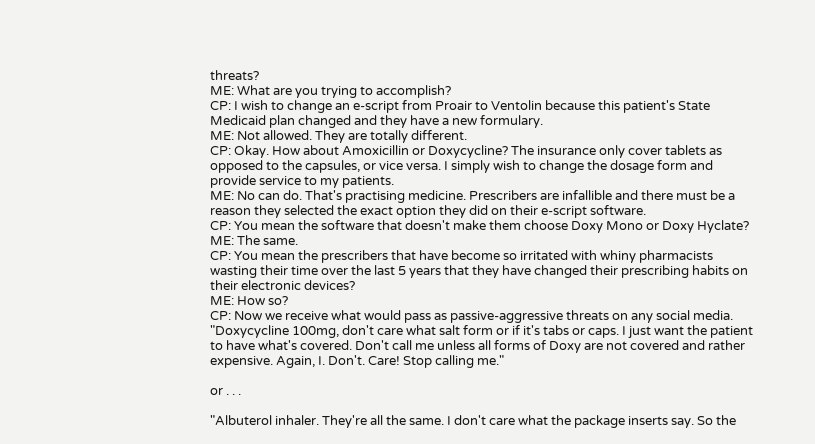threats?
ME: What are you trying to accomplish?
CP: I wish to change an e-script from Proair to Ventolin because this patient's State Medicaid plan changed and they have a new formulary.
ME: Not allowed. They are totally different.
CP: Okay. How about Amoxicillin or Doxycycline? The insurance only cover tablets as opposed to the capsules, or vice versa. I simply wish to change the dosage form and provide service to my patients.
ME: No can do. That's practising medicine. Prescribers are infallible and there must be a reason they selected the exact option they did on their e-script software.
CP: You mean the software that doesn't make them choose Doxy Mono or Doxy Hyclate?
ME: The same.
CP: You mean the prescribers that have become so irritated with whiny pharmacists wasting their time over the last 5 years that they have changed their prescribing habits on their electronic devices?
ME: How so?
CP: Now we receive what would pass as passive-aggressive threats on any social media.
"Doxycycline 100mg, don't care what salt form or if it's tabs or caps. I just want the patient to have what's covered. Don't call me unless all forms of Doxy are not covered and rather expensive. Again, I. Don't. Care! Stop calling me."

or . . .

"Albuterol inhaler. They're all the same. I don't care what the package inserts say. So the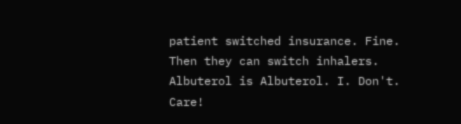patient switched insurance. Fine. Then they can switch inhalers. Albuterol is Albuterol. I. Don't. Care!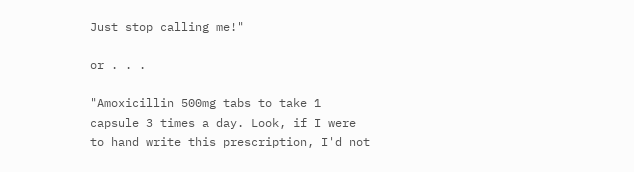Just stop calling me!"

or . . .

"Amoxicillin 500mg tabs to take 1 capsule 3 times a day. Look, if I were to hand write this prescription, I'd not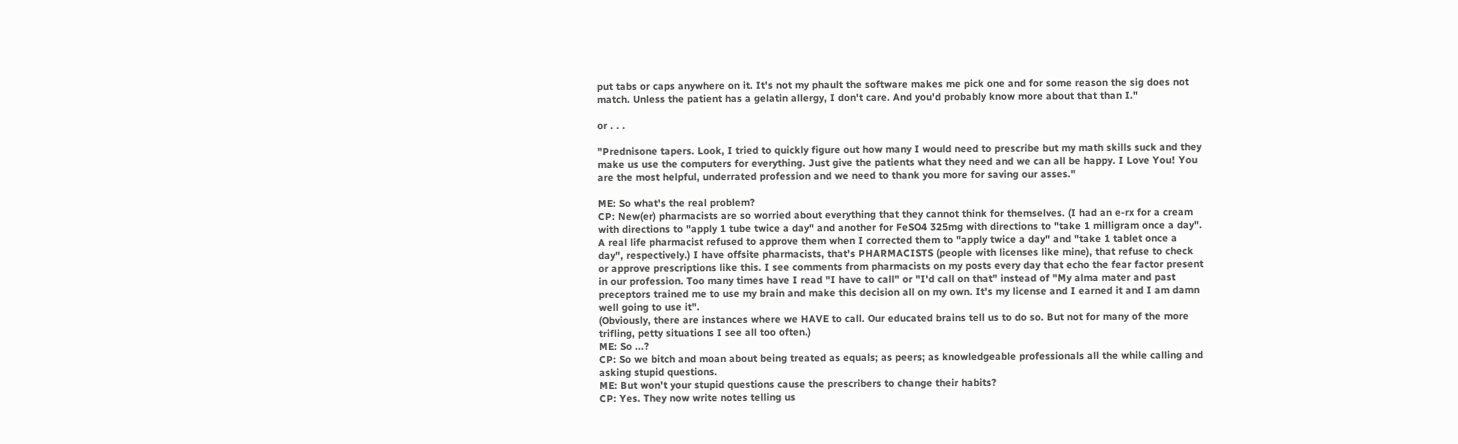put tabs or caps anywhere on it. It's not my phault the software makes me pick one and for some reason the sig does not match. Unless the patient has a gelatin allergy, I don't care. And you'd probably know more about that than I."

or . . .

"Prednisone tapers. Look, I tried to quickly figure out how many I would need to prescribe but my math skills suck and they make us use the computers for everything. Just give the patients what they need and we can all be happy. I Love You! You are the most helpful, underrated profession and we need to thank you more for saving our asses."

ME: So what's the real problem?
CP: New(er) pharmacists are so worried about everything that they cannot think for themselves. (I had an e-rx for a cream with directions to "apply 1 tube twice a day" and another for FeSO4 325mg with directions to "take 1 milligram once a day". A real life pharmacist refused to approve them when I corrected them to "apply twice a day" and "take 1 tablet once a day", respectively.) I have offsite pharmacists, that's PHARMACISTS (people with licenses like mine), that refuse to check or approve prescriptions like this. I see comments from pharmacists on my posts every day that echo the fear factor present in our profession. Too many times have I read "I have to call" or "I'd call on that" instead of "My alma mater and past preceptors trained me to use my brain and make this decision all on my own. It's my license and I earned it and I am damn well going to use it".
(Obviously, there are instances where we HAVE to call. Our educated brains tell us to do so. But not for many of the more trifling, petty situations I see all too often.)
ME: So ...?
CP: So we bitch and moan about being treated as equals; as peers; as knowledgeable professionals all the while calling and asking stupid questions.
ME: But won't your stupid questions cause the prescribers to change their habits?
CP: Yes. They now write notes telling us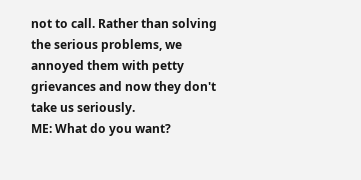not to call. Rather than solving the serious problems, we annoyed them with petty grievances and now they don't take us seriously.
ME: What do you want?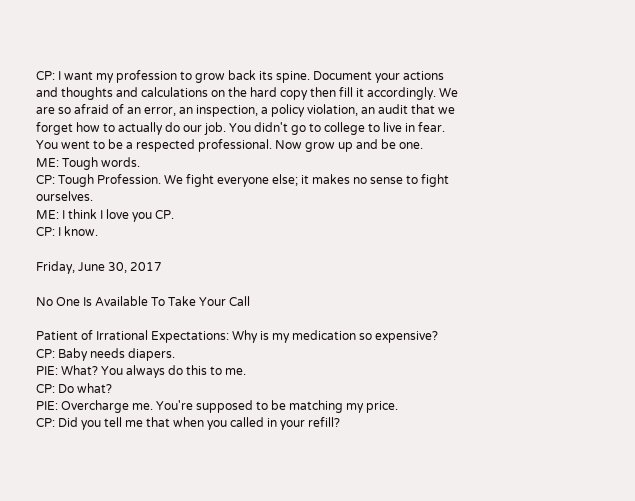CP: I want my profession to grow back its spine. Document your actions and thoughts and calculations on the hard copy then fill it accordingly. We are so afraid of an error, an inspection, a policy violation, an audit that we forget how to actually do our job. You didn't go to college to live in fear. You went to be a respected professional. Now grow up and be one.
ME: Tough words.
CP: Tough Profession. We fight everyone else; it makes no sense to fight ourselves.
ME: I think I love you CP.
CP: I know.

Friday, June 30, 2017

No One Is Available To Take Your Call

Patient of Irrational Expectations: Why is my medication so expensive?
CP: Baby needs diapers.
PIE: What? You always do this to me.
CP: Do what?
PIE: Overcharge me. You're supposed to be matching my price.
CP: Did you tell me that when you called in your refill?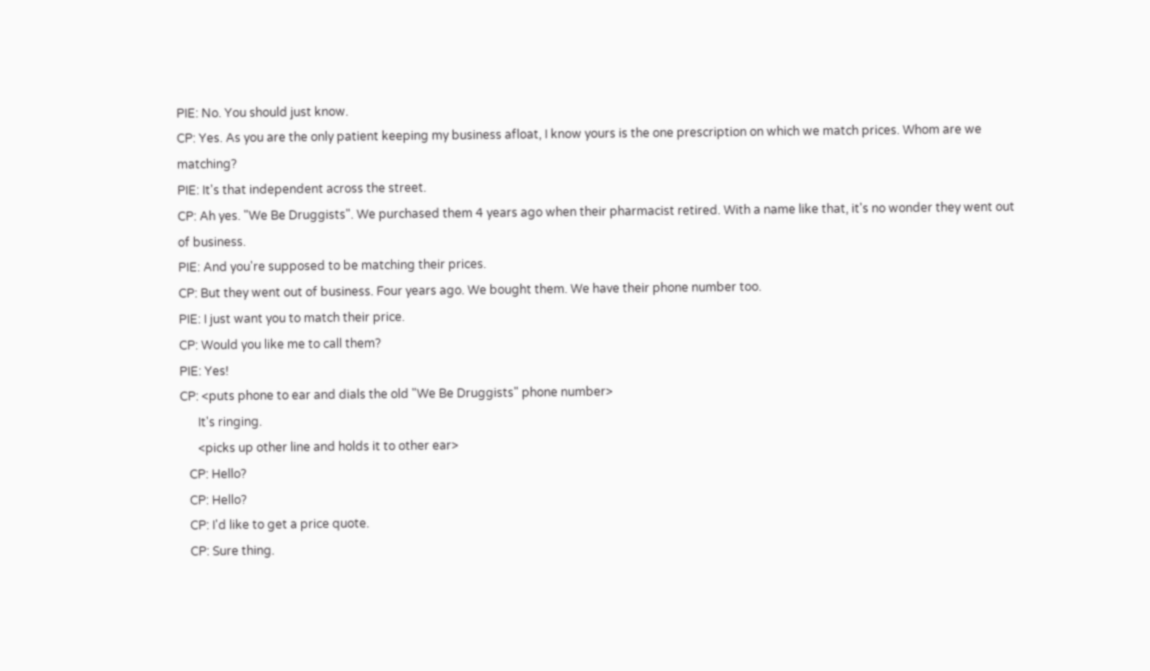PIE: No. You should just know.
CP: Yes. As you are the only patient keeping my business afloat, I know yours is the one prescription on which we match prices. Whom are we matching?
PIE: It's that independent across the street.
CP: Ah yes. "We Be Druggists". We purchased them 4 years ago when their pharmacist retired. With a name like that, it's no wonder they went out of business.
PIE: And you're supposed to be matching their prices.
CP: But they went out of business. Four years ago. We bought them. We have their phone number too.
PIE: I just want you to match their price.
CP: Would you like me to call them?
PIE: Yes!
CP: <puts phone to ear and dials the old "We Be Druggists" phone number>
      It's ringing.
      <picks up other line and holds it to other ear>
   CP: Hello?
   CP: Hello?
   CP: I'd like to get a price quote.
   CP: Sure thing.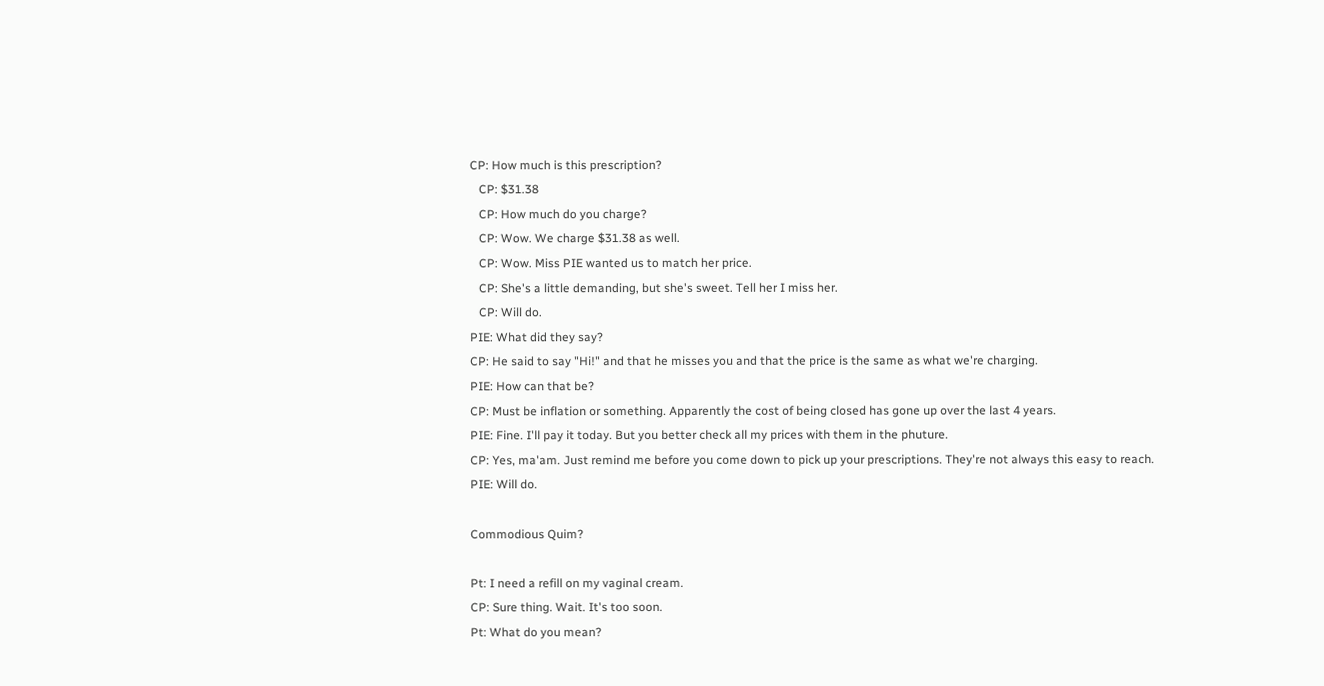CP: How much is this prescription?
   CP: $31.38
   CP: How much do you charge?
   CP: Wow. We charge $31.38 as well.
   CP: Wow. Miss PIE wanted us to match her price.
   CP: She's a little demanding, but she's sweet. Tell her I miss her.
   CP: Will do.
PIE: What did they say?
CP: He said to say "Hi!" and that he misses you and that the price is the same as what we're charging.
PIE: How can that be?
CP: Must be inflation or something. Apparently the cost of being closed has gone up over the last 4 years.
PIE: Fine. I'll pay it today. But you better check all my prices with them in the phuture.
CP: Yes, ma'am. Just remind me before you come down to pick up your prescriptions. They're not always this easy to reach.
PIE: Will do.

Commodious Quim?

Pt: I need a refill on my vaginal cream.
CP: Sure thing. Wait. It's too soon.
Pt: What do you mean?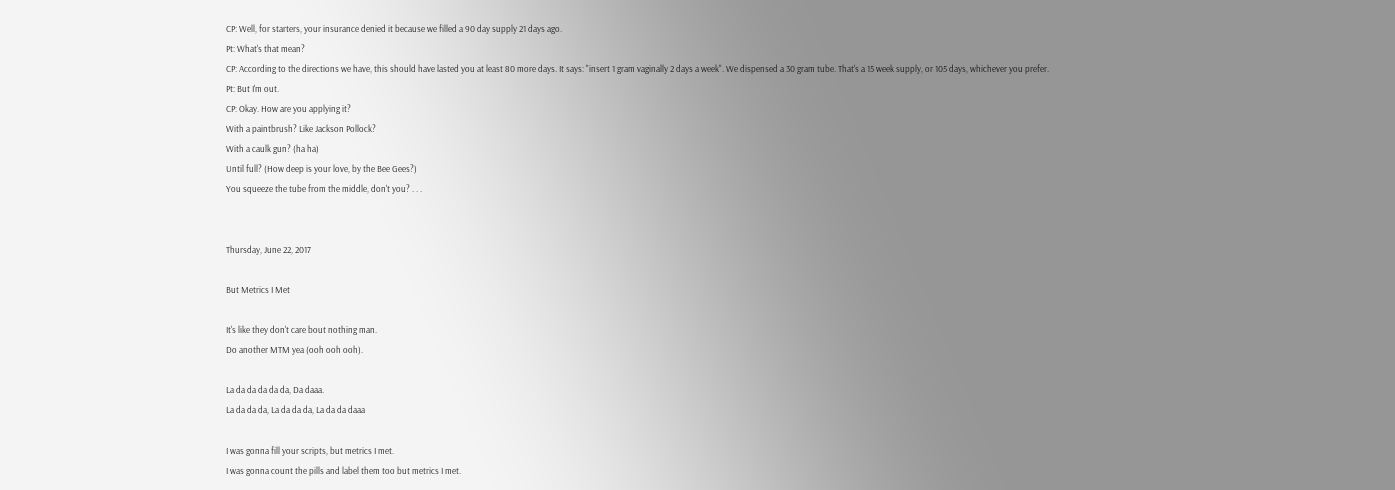CP: Well, for starters, your insurance denied it because we filled a 90 day supply 21 days ago.
Pt: What's that mean?
CP: According to the directions we have, this should have lasted you at least 80 more days. It says: "insert 1 gram vaginally 2 days a week". We dispensed a 30 gram tube. That's a 15 week supply, or 105 days, whichever you prefer.
Pt: But I'm out.
CP: Okay. How are you applying it?
With a paintbrush? Like Jackson Pollock?
With a caulk gun? (ha ha)
Until full? (How deep is your love, by the Bee Gees?)
You squeeze the tube from the middle, don't you? . . .


Thursday, June 22, 2017

But Metrics I Met

It's like they don't care bout nothing man.
Do another MTM yea (ooh ooh ooh).

La da da da da da, Da daaa.
La da da da, La da da da, La da da daaa

I was gonna fill your scripts, but metrics I met.
I was gonna count the pills and label them too but metrics I met.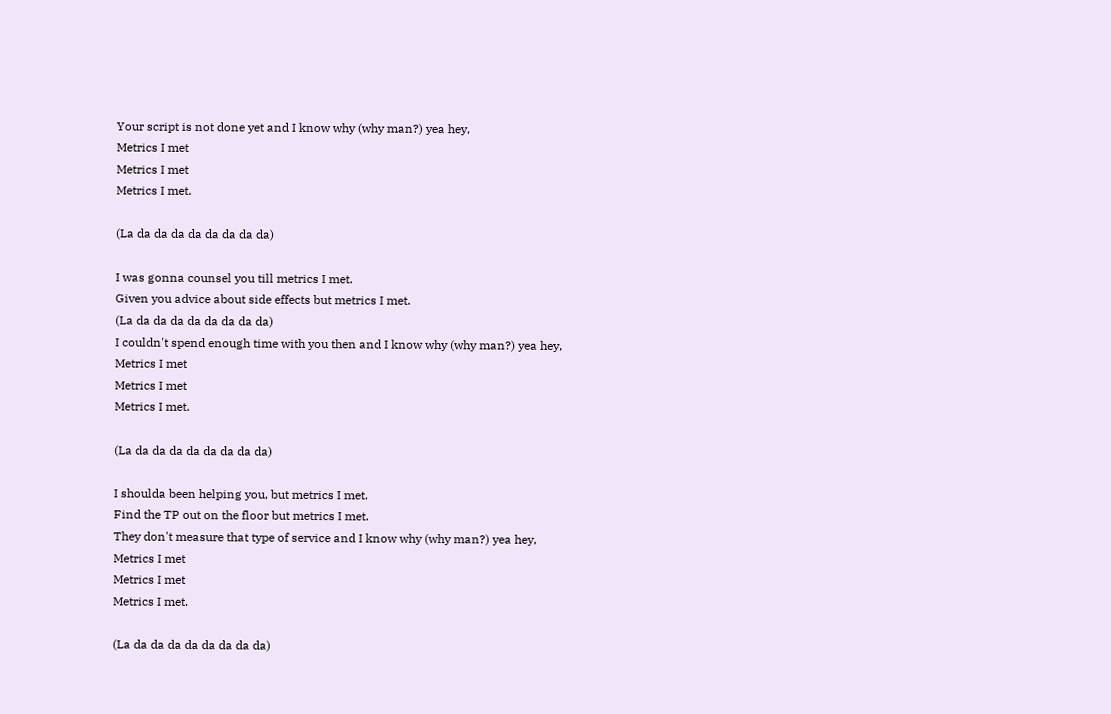Your script is not done yet and I know why (why man?) yea hey,
Metrics I met
Metrics I met
Metrics I met.

(La da da da da da da da da)

I was gonna counsel you till metrics I met.
Given you advice about side effects but metrics I met.
(La da da da da da da da da)
I couldn't spend enough time with you then and I know why (why man?) yea hey,
Metrics I met
Metrics I met
Metrics I met.

(La da da da da da da da da)

I shoulda been helping you, but metrics I met.
Find the TP out on the floor but metrics I met.
They don't measure that type of service and I know why (why man?) yea hey,
Metrics I met
Metrics I met
Metrics I met.

(La da da da da da da da da)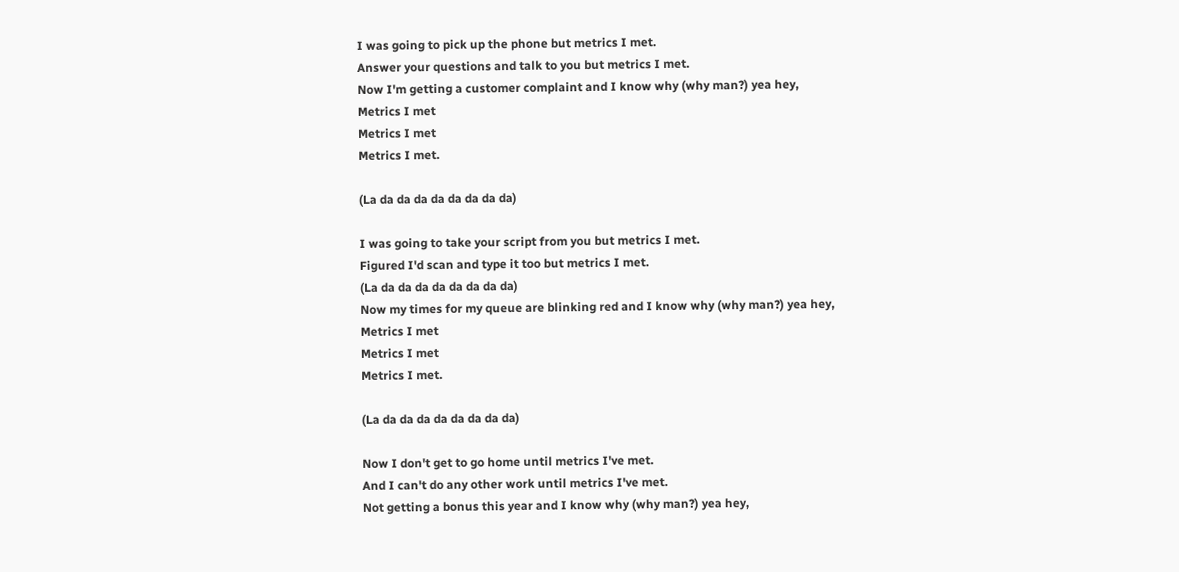I was going to pick up the phone but metrics I met.
Answer your questions and talk to you but metrics I met.
Now I'm getting a customer complaint and I know why (why man?) yea hey,
Metrics I met
Metrics I met
Metrics I met.

(La da da da da da da da da)

I was going to take your script from you but metrics I met.
Figured I'd scan and type it too but metrics I met.
(La da da da da da da da da)
Now my times for my queue are blinking red and I know why (why man?) yea hey,
Metrics I met
Metrics I met
Metrics I met.

(La da da da da da da da da)

Now I don't get to go home until metrics I've met.
And I can't do any other work until metrics I've met.
Not getting a bonus this year and I know why (why man?) yea hey,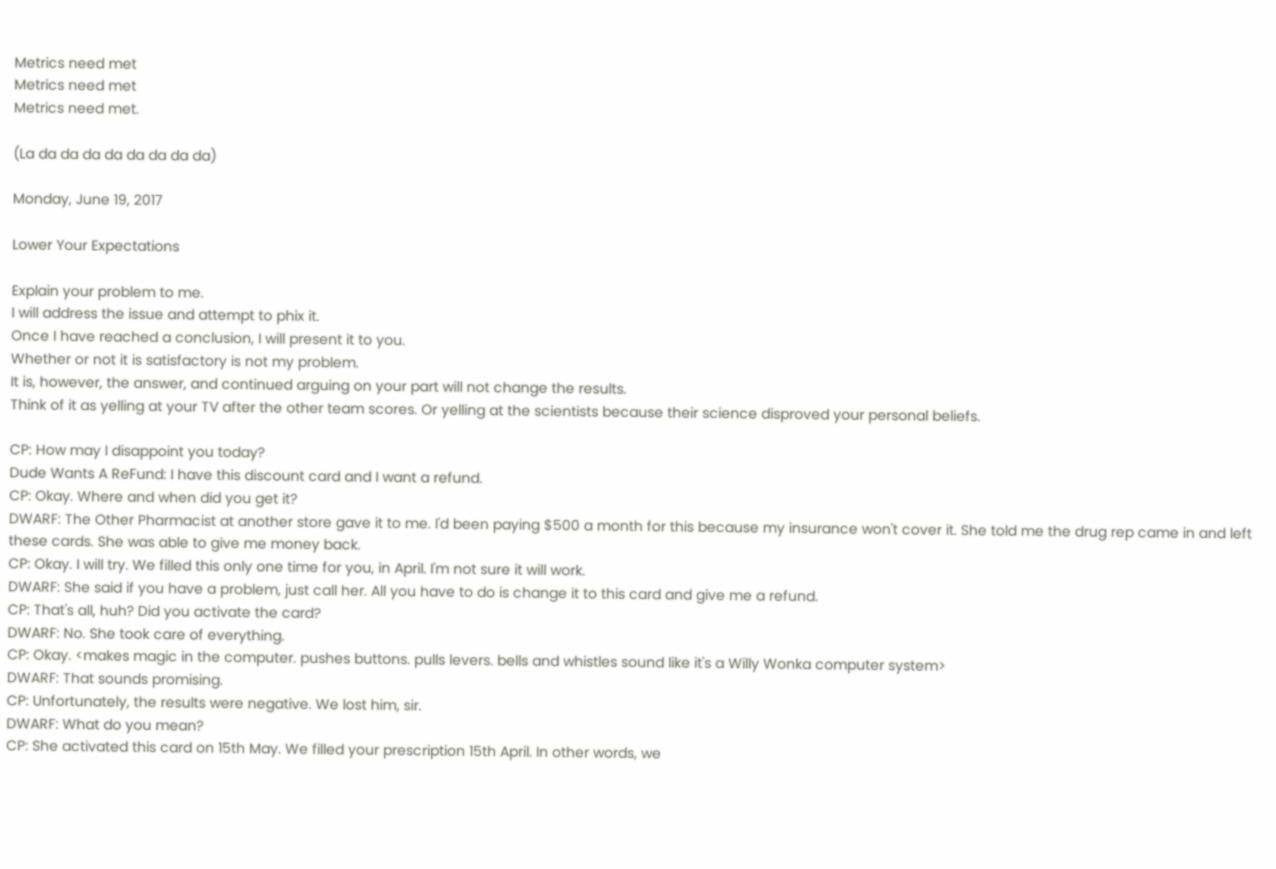Metrics need met
Metrics need met
Metrics need met.

(La da da da da da da da da)

Monday, June 19, 2017

Lower Your Expectations

Explain your problem to me.
I will address the issue and attempt to phix it.
Once I have reached a conclusion, I will present it to you.
Whether or not it is satisfactory is not my problem.
It is, however, the answer, and continued arguing on your part will not change the results.
Think of it as yelling at your TV after the other team scores. Or yelling at the scientists because their science disproved your personal beliefs.

CP: How may I disappoint you today?
Dude Wants A ReFund: I have this discount card and I want a refund.
CP: Okay. Where and when did you get it?
DWARF: The Other Pharmacist at another store gave it to me. I'd been paying $500 a month for this because my insurance won't cover it. She told me the drug rep came in and left these cards. She was able to give me money back.
CP: Okay. I will try. We filled this only one time for you, in April. I'm not sure it will work.
DWARF: She said if you have a problem, just call her. All you have to do is change it to this card and give me a refund.
CP: That's all, huh? Did you activate the card?
DWARF: No. She took care of everything.
CP: Okay. <makes magic in the computer. pushes buttons. pulls levers. bells and whistles sound like it's a Willy Wonka computer system>
DWARF: That sounds promising.
CP: Unfortunately, the results were negative. We lost him, sir.
DWARF: What do you mean?
CP: She activated this card on 15th May. We filled your prescription 15th April. In other words, we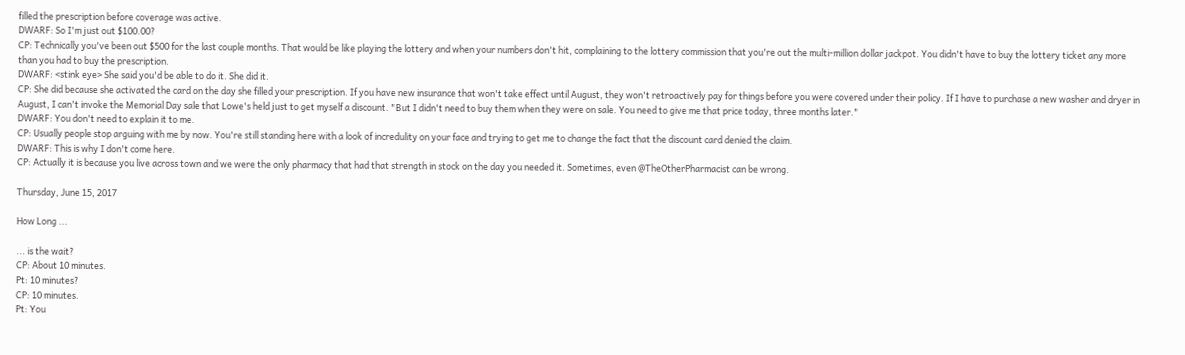filled the prescription before coverage was active.
DWARF: So I'm just out $100.00?
CP: Technically you've been out $500 for the last couple months. That would be like playing the lottery and when your numbers don't hit, complaining to the lottery commission that you're out the multi-million dollar jackpot. You didn't have to buy the lottery ticket any more than you had to buy the prescription.
DWARF: <stink eye> She said you'd be able to do it. She did it.
CP: She did because she activated the card on the day she filled your prescription. If you have new insurance that won't take effect until August, they won't retroactively pay for things before you were covered under their policy. If I have to purchase a new washer and dryer in August, I can't invoke the Memorial Day sale that Lowe's held just to get myself a discount. "But I didn't need to buy them when they were on sale. You need to give me that price today, three months later."
DWARF: You don't need to explain it to me.
CP: Usually people stop arguing with me by now. You're still standing here with a look of incredulity on your face and trying to get me to change the fact that the discount card denied the claim.
DWARF: This is why I don't come here.
CP: Actually it is because you live across town and we were the only pharmacy that had that strength in stock on the day you needed it. Sometimes, even @TheOtherPharmacist can be wrong.

Thursday, June 15, 2017

How Long ...

... is the wait?
CP: About 10 minutes.
Pt: 10 minutes?
CP: 10 minutes.
Pt: You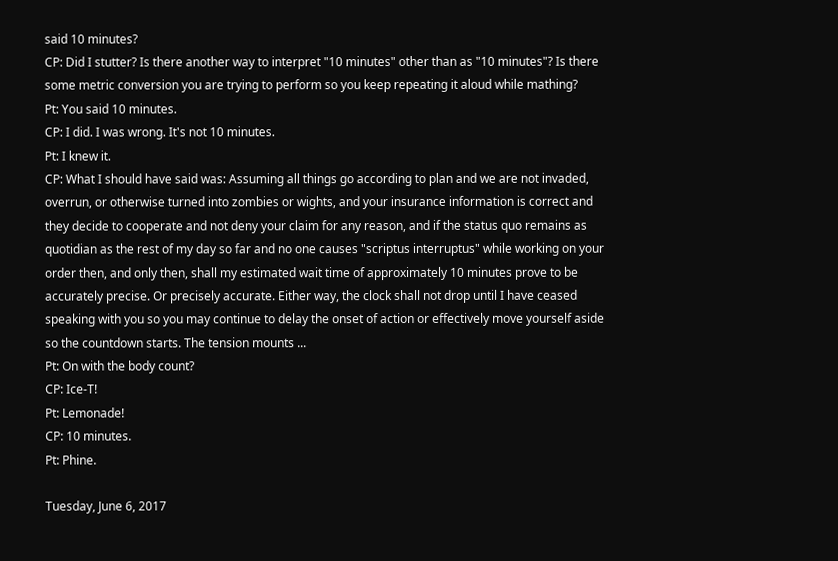said 10 minutes?
CP: Did I stutter? Is there another way to interpret "10 minutes" other than as "10 minutes"? Is there some metric conversion you are trying to perform so you keep repeating it aloud while mathing?
Pt: You said 10 minutes.
CP: I did. I was wrong. It's not 10 minutes.
Pt: I knew it.
CP: What I should have said was: Assuming all things go according to plan and we are not invaded, overrun, or otherwise turned into zombies or wights, and your insurance information is correct and they decide to cooperate and not deny your claim for any reason, and if the status quo remains as quotidian as the rest of my day so far and no one causes "scriptus interruptus" while working on your order then, and only then, shall my estimated wait time of approximately 10 minutes prove to be accurately precise. Or precisely accurate. Either way, the clock shall not drop until I have ceased speaking with you so you may continue to delay the onset of action or effectively move yourself aside so the countdown starts. The tension mounts ...
Pt: On with the body count?
CP: Ice-T!
Pt: Lemonade!
CP: 10 minutes.
Pt: Phine.

Tuesday, June 6, 2017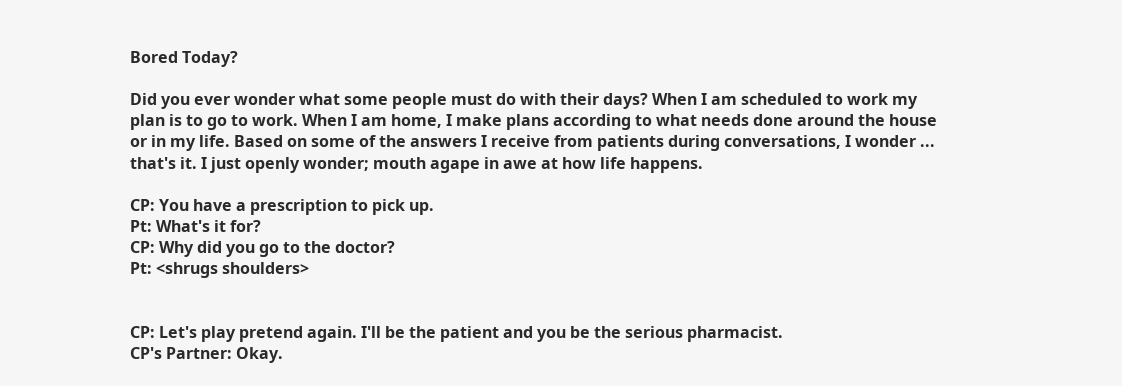Bored Today?

Did you ever wonder what some people must do with their days? When I am scheduled to work my plan is to go to work. When I am home, I make plans according to what needs done around the house or in my life. Based on some of the answers I receive from patients during conversations, I wonder ... that's it. I just openly wonder; mouth agape in awe at how life happens.

CP: You have a prescription to pick up.
Pt: What's it for?
CP: Why did you go to the doctor?
Pt: <shrugs shoulders>


CP: Let's play pretend again. I'll be the patient and you be the serious pharmacist.
CP's Partner: Okay.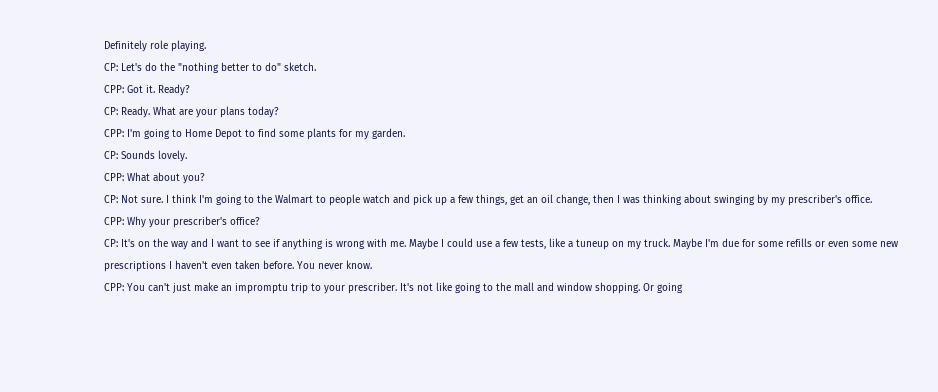Definitely role playing.
CP: Let's do the "nothing better to do" sketch.
CPP: Got it. Ready?
CP: Ready. What are your plans today?
CPP: I'm going to Home Depot to find some plants for my garden.
CP: Sounds lovely.
CPP: What about you?
CP: Not sure. I think I'm going to the Walmart to people watch and pick up a few things, get an oil change, then I was thinking about swinging by my prescriber's office.
CPP: Why your prescriber's office?
CP: It's on the way and I want to see if anything is wrong with me. Maybe I could use a few tests, like a tuneup on my truck. Maybe I'm due for some refills or even some new prescriptions I haven't even taken before. You never know.
CPP: You can't just make an impromptu trip to your prescriber. It's not like going to the mall and window shopping. Or going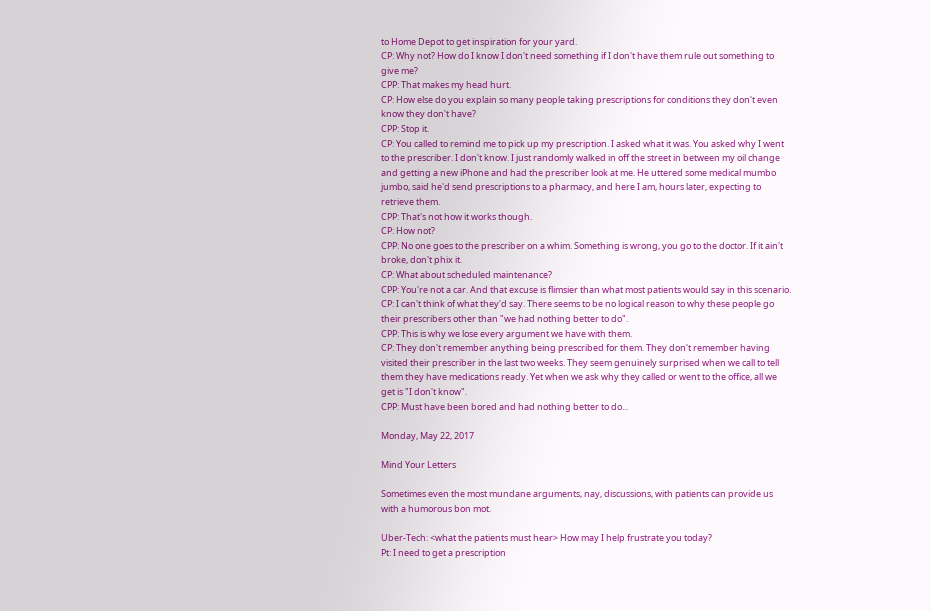to Home Depot to get inspiration for your yard.
CP: Why not? How do I know I don't need something if I don't have them rule out something to give me?
CPP: That makes my head hurt.
CP: How else do you explain so many people taking prescriptions for conditions they don't even know they don't have?
CPP: Stop it.
CP: You called to remind me to pick up my prescription. I asked what it was. You asked why I went to the prescriber. I don't know. I just randomly walked in off the street in between my oil change and getting a new iPhone and had the prescriber look at me. He uttered some medical mumbo jumbo, said he'd send prescriptions to a pharmacy, and here I am, hours later, expecting to retrieve them.
CPP: That's not how it works though.
CP: How not?
CPP: No one goes to the prescriber on a whim. Something is wrong, you go to the doctor. If it ain't broke, don't phix it.
CP: What about scheduled maintenance?
CPP: You're not a car. And that excuse is flimsier than what most patients would say in this scenario.
CP: I can't think of what they'd say. There seems to be no logical reason to why these people go their prescribers other than "we had nothing better to do".
CPP: This is why we lose every argument we have with them.
CP: They don't remember anything being prescribed for them. They don't remember having visited their prescriber in the last two weeks. They seem genuinely surprised when we call to tell them they have medications ready. Yet when we ask why they called or went to the office, all we get is "I don't know".
CPP: Must have been bored and had nothing better to do...

Monday, May 22, 2017

Mind Your Letters

Sometimes even the most mundane arguments, nay, discussions, with patients can provide us with a humorous bon mot.

Uber-Tech: <what the patients must hear> How may I help frustrate you today?
Pt: I need to get a prescription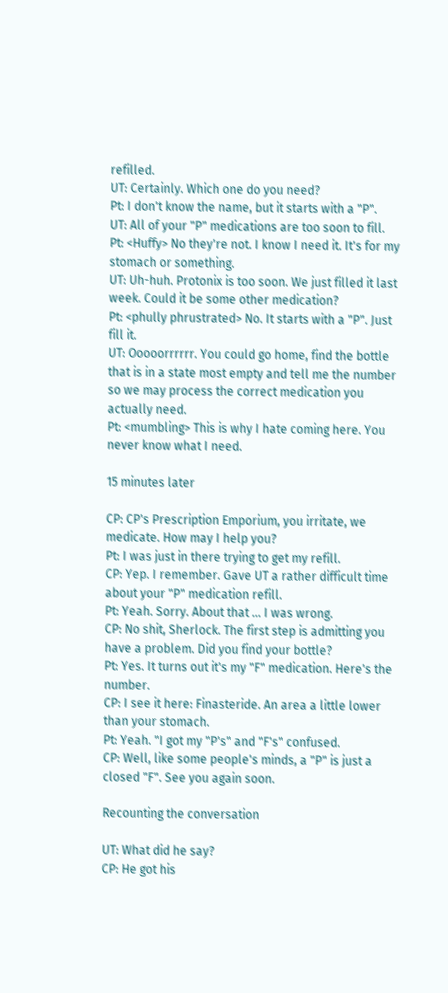refilled.
UT: Certainly. Which one do you need?
Pt: I don't know the name, but it starts with a "P".
UT: All of your "P" medications are too soon to fill.
Pt: <Huffy> No they're not. I know I need it. It's for my stomach or something.
UT: Uh-huh. Protonix is too soon. We just filled it last week. Could it be some other medication?
Pt: <phully phrustrated> No. It starts with a "P". Just fill it.
UT: Ooooorrrrrr. You could go home, find the bottle that is in a state most empty and tell me the number so we may process the correct medication you actually need.
Pt: <mumbling> This is why I hate coming here. You never know what I need.

15 minutes later

CP: CP's Prescription Emporium, you irritate, we medicate. How may I help you?
Pt: I was just in there trying to get my refill.
CP: Yep. I remember. Gave UT a rather difficult time about your "P" medication refill.
Pt: Yeah. Sorry. About that ... I was wrong.
CP: No shit, Sherlock. The first step is admitting you have a problem. Did you find your bottle?
Pt: Yes. It turns out it's my "F" medication. Here's the number.
CP: I see it here: Finasteride. An area a little lower than your stomach.
Pt: Yeah. "I got my "P's" and "F's" confused.
CP: Well, like some people's minds, a "P" is just a closed "F". See you again soon.

Recounting the conversation

UT: What did he say?
CP: He got his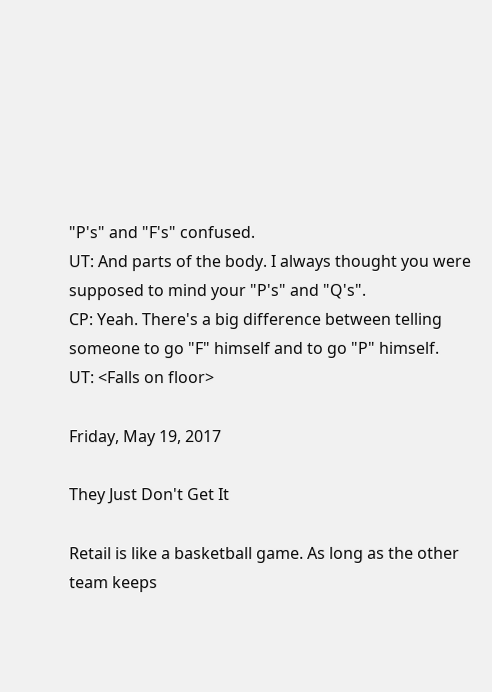"P's" and "F's" confused.
UT: And parts of the body. I always thought you were supposed to mind your "P's" and "Q's".
CP: Yeah. There's a big difference between telling someone to go "F" himself and to go "P" himself.
UT: <Falls on floor>

Friday, May 19, 2017

They Just Don't Get It

Retail is like a basketball game. As long as the other team keeps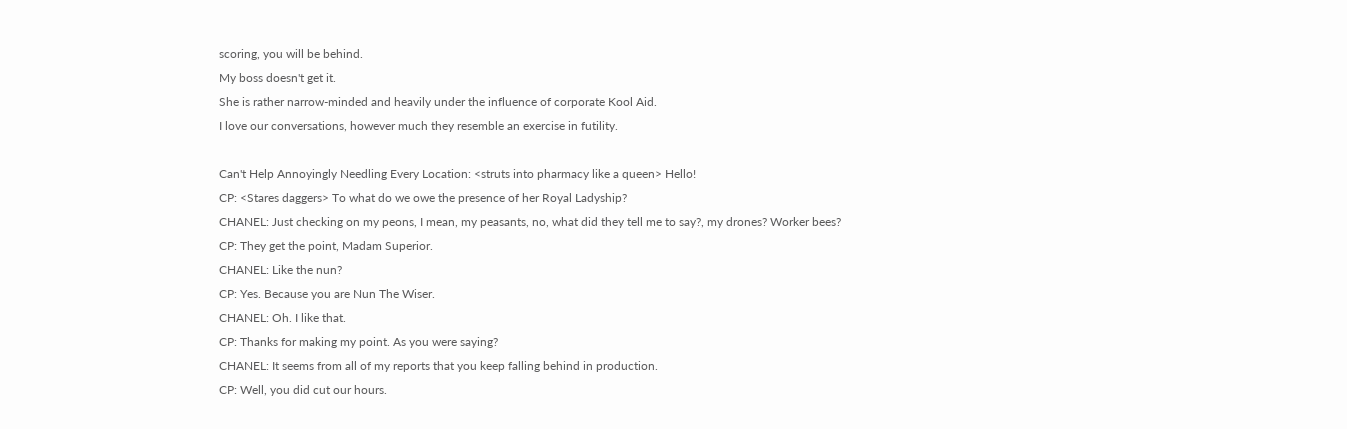scoring, you will be behind.
My boss doesn't get it.
She is rather narrow-minded and heavily under the influence of corporate Kool Aid.
I love our conversations, however much they resemble an exercise in futility.

Can't Help Annoyingly Needling Every Location: <struts into pharmacy like a queen> Hello!
CP: <Stares daggers> To what do we owe the presence of her Royal Ladyship?
CHANEL: Just checking on my peons, I mean, my peasants, no, what did they tell me to say?, my drones? Worker bees?
CP: They get the point, Madam Superior.
CHANEL: Like the nun?
CP: Yes. Because you are Nun The Wiser.
CHANEL: Oh. I like that.
CP: Thanks for making my point. As you were saying?
CHANEL: It seems from all of my reports that you keep falling behind in production.
CP: Well, you did cut our hours.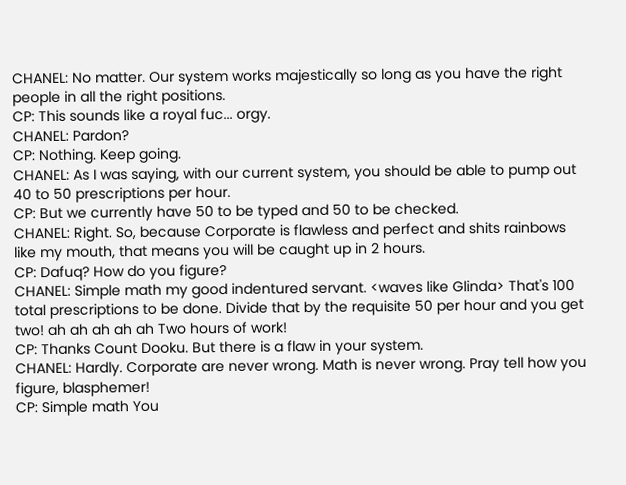CHANEL: No matter. Our system works majestically so long as you have the right people in all the right positions.
CP: This sounds like a royal fuc... orgy.
CHANEL: Pardon?
CP: Nothing. Keep going.
CHANEL: As I was saying, with our current system, you should be able to pump out 40 to 50 prescriptions per hour.
CP: But we currently have 50 to be typed and 50 to be checked.
CHANEL: Right. So, because Corporate is flawless and perfect and shits rainbows like my mouth, that means you will be caught up in 2 hours.
CP: Dafuq? How do you figure?
CHANEL: Simple math my good indentured servant. <waves like Glinda> That's 100 total prescriptions to be done. Divide that by the requisite 50 per hour and you get two! ah ah ah ah ah Two hours of work!
CP: Thanks Count Dooku. But there is a flaw in your system.
CHANEL: Hardly. Corporate are never wrong. Math is never wrong. Pray tell how you figure, blasphemer!
CP: Simple math You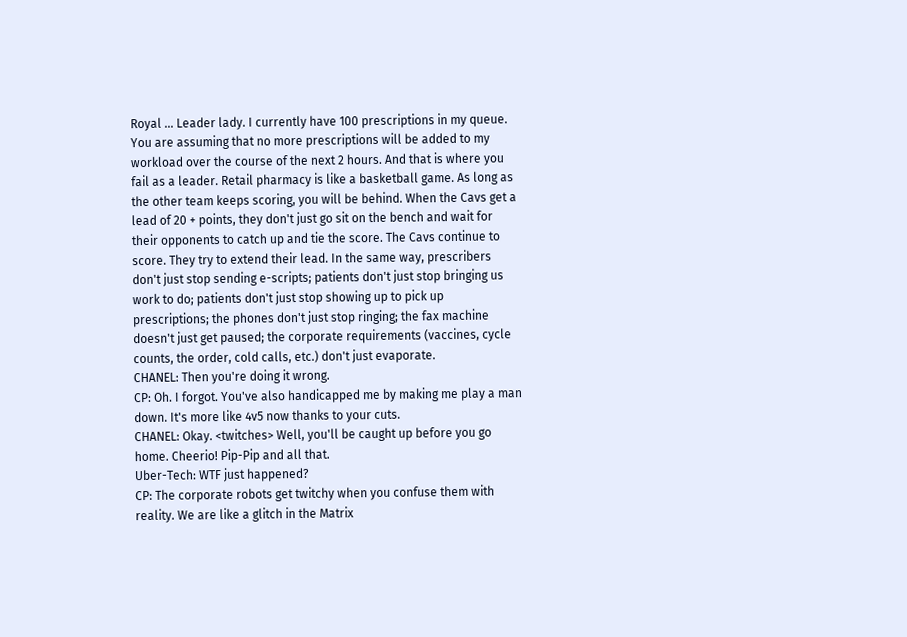Royal ... Leader lady. I currently have 100 prescriptions in my queue. You are assuming that no more prescriptions will be added to my workload over the course of the next 2 hours. And that is where you fail as a leader. Retail pharmacy is like a basketball game. As long as the other team keeps scoring, you will be behind. When the Cavs get a lead of 20 + points, they don't just go sit on the bench and wait for their opponents to catch up and tie the score. The Cavs continue to score. They try to extend their lead. In the same way, prescribers don't just stop sending e-scripts; patients don't just stop bringing us work to do; patients don't just stop showing up to pick up prescriptions; the phones don't just stop ringing; the fax machine doesn't just get paused; the corporate requirements (vaccines, cycle counts, the order, cold calls, etc.) don't just evaporate.
CHANEL: Then you're doing it wrong.
CP: Oh. I forgot. You've also handicapped me by making me play a man down. It's more like 4v5 now thanks to your cuts.
CHANEL: Okay. <twitches> Well, you'll be caught up before you go home. Cheerio! Pip-Pip and all that.
Uber-Tech: WTF just happened?
CP: The corporate robots get twitchy when you confuse them with reality. We are like a glitch in the Matrix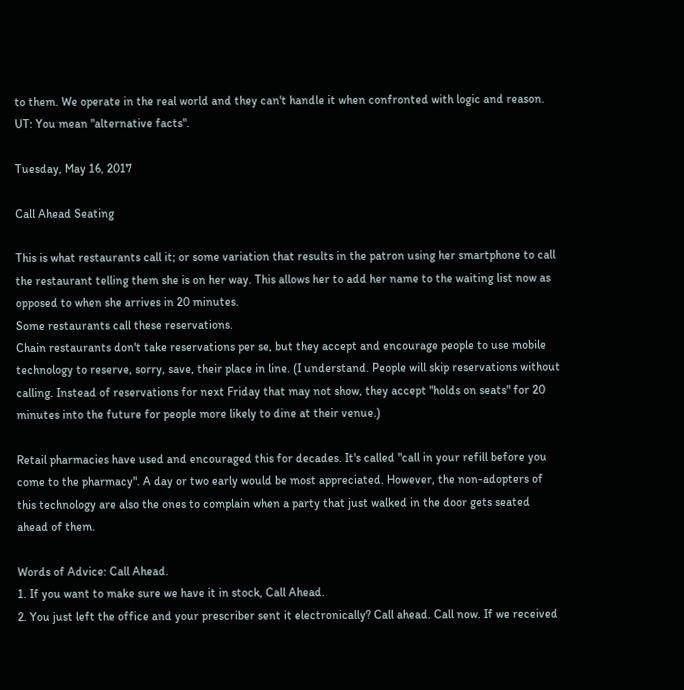to them. We operate in the real world and they can't handle it when confronted with logic and reason.
UT: You mean "alternative facts".

Tuesday, May 16, 2017

Call Ahead Seating

This is what restaurants call it; or some variation that results in the patron using her smartphone to call the restaurant telling them she is on her way. This allows her to add her name to the waiting list now as opposed to when she arrives in 20 minutes.
Some restaurants call these reservations.
Chain restaurants don't take reservations per se, but they accept and encourage people to use mobile technology to reserve, sorry, save, their place in line. (I understand. People will skip reservations without calling. Instead of reservations for next Friday that may not show, they accept "holds on seats" for 20 minutes into the future for people more likely to dine at their venue.)

Retail pharmacies have used and encouraged this for decades. It's called "call in your refill before you come to the pharmacy". A day or two early would be most appreciated. However, the non-adopters of this technology are also the ones to complain when a party that just walked in the door gets seated ahead of them.

Words of Advice: Call Ahead.
1. If you want to make sure we have it in stock, Call Ahead.
2. You just left the office and your prescriber sent it electronically? Call ahead. Call now. If we received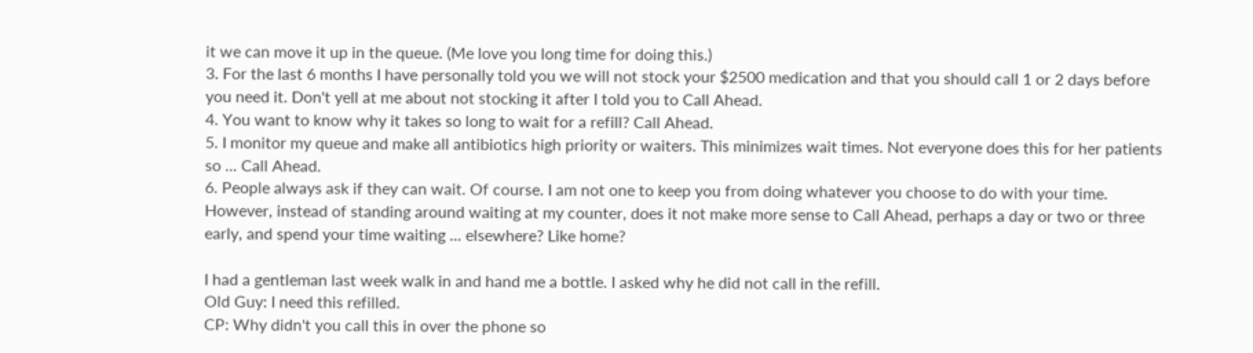it we can move it up in the queue. (Me love you long time for doing this.)
3. For the last 6 months I have personally told you we will not stock your $2500 medication and that you should call 1 or 2 days before you need it. Don't yell at me about not stocking it after I told you to Call Ahead.
4. You want to know why it takes so long to wait for a refill? Call Ahead.
5. I monitor my queue and make all antibiotics high priority or waiters. This minimizes wait times. Not everyone does this for her patients so ... Call Ahead.
6. People always ask if they can wait. Of course. I am not one to keep you from doing whatever you choose to do with your time. However, instead of standing around waiting at my counter, does it not make more sense to Call Ahead, perhaps a day or two or three early, and spend your time waiting ... elsewhere? Like home?

I had a gentleman last week walk in and hand me a bottle. I asked why he did not call in the refill.
Old Guy: I need this refilled.
CP: Why didn't you call this in over the phone so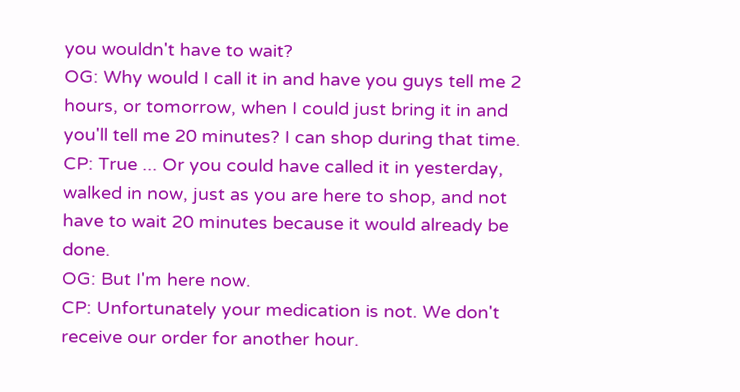you wouldn't have to wait?
OG: Why would I call it in and have you guys tell me 2 hours, or tomorrow, when I could just bring it in and you'll tell me 20 minutes? I can shop during that time.
CP: True ... Or you could have called it in yesterday, walked in now, just as you are here to shop, and not have to wait 20 minutes because it would already be done.
OG: But I'm here now.
CP: Unfortunately your medication is not. We don't receive our order for another hour.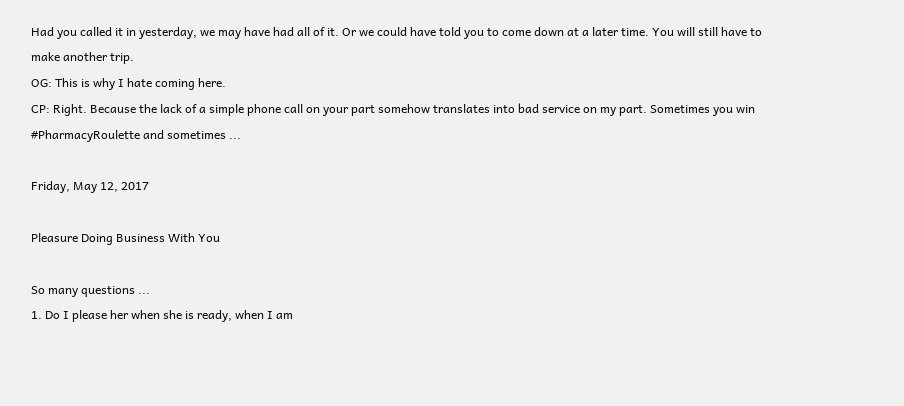Had you called it in yesterday, we may have had all of it. Or we could have told you to come down at a later time. You will still have to make another trip.
OG: This is why I hate coming here.
CP: Right. Because the lack of a simple phone call on your part somehow translates into bad service on my part. Sometimes you win #PharmacyRoulette and sometimes ...

Friday, May 12, 2017

Pleasure Doing Business With You

So many questions ...
1. Do I please her when she is ready, when I am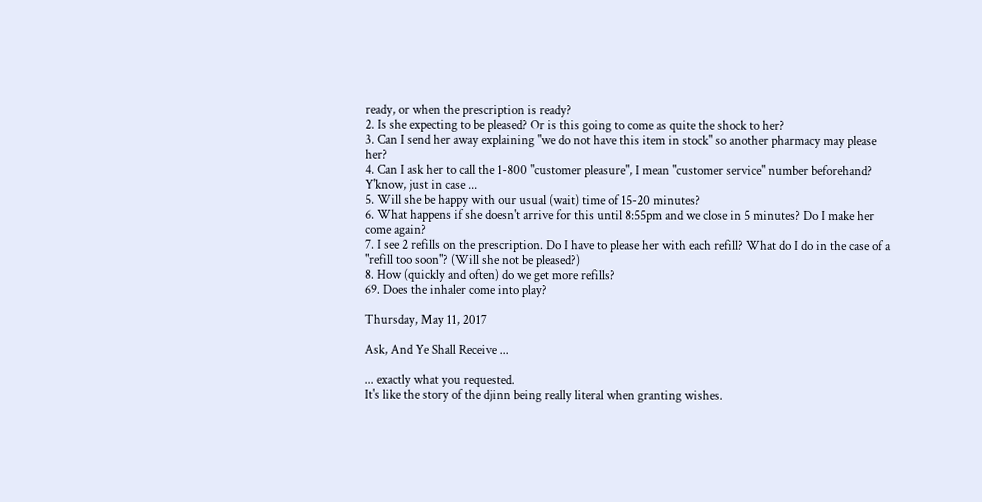ready, or when the prescription is ready?
2. Is she expecting to be pleased? Or is this going to come as quite the shock to her?
3. Can I send her away explaining "we do not have this item in stock" so another pharmacy may please her?
4. Can I ask her to call the 1-800 "customer pleasure", I mean "customer service" number beforehand? Y'know, just in case ...
5. Will she be happy with our usual (wait) time of 15-20 minutes?
6. What happens if she doesn't arrive for this until 8:55pm and we close in 5 minutes? Do I make her come again?
7. I see 2 refills on the prescription. Do I have to please her with each refill? What do I do in the case of a "refill too soon"? (Will she not be pleased?)
8. How (quickly and often) do we get more refills?
69. Does the inhaler come into play?

Thursday, May 11, 2017

Ask, And Ye Shall Receive ...

... exactly what you requested.
It's like the story of the djinn being really literal when granting wishes.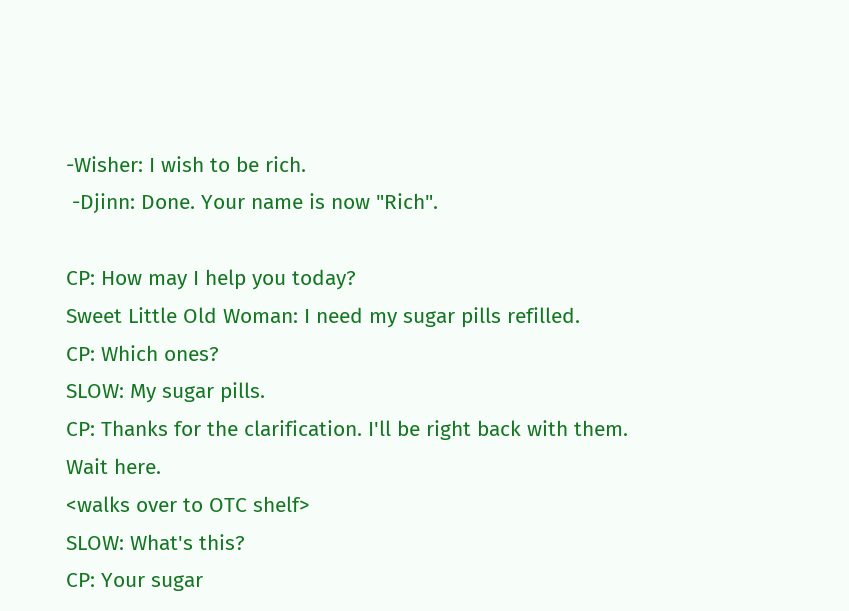-Wisher: I wish to be rich.
 -Djinn: Done. Your name is now "Rich".

CP: How may I help you today?
Sweet Little Old Woman: I need my sugar pills refilled.
CP: Which ones?
SLOW: My sugar pills.
CP: Thanks for the clarification. I'll be right back with them. Wait here.
<walks over to OTC shelf>
SLOW: What's this?
CP: Your sugar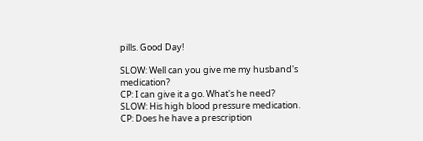pills. Good Day!

SLOW: Well can you give me my husband's medication?
CP: I can give it a go. What's he need?
SLOW: His high blood pressure medication.
CP: Does he have a prescription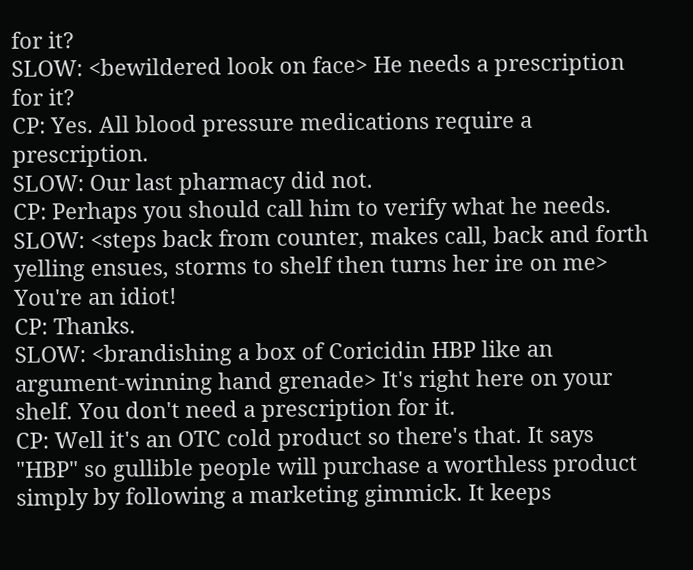for it?
SLOW: <bewildered look on face> He needs a prescription for it?
CP: Yes. All blood pressure medications require a prescription.
SLOW: Our last pharmacy did not.
CP: Perhaps you should call him to verify what he needs.
SLOW: <steps back from counter, makes call, back and forth yelling ensues, storms to shelf then turns her ire on me> You're an idiot!
CP: Thanks.
SLOW: <brandishing a box of Coricidin HBP like an argument-winning hand grenade> It's right here on your shelf. You don't need a prescription for it.
CP: Well it's an OTC cold product so there's that. It says "HBP" so gullible people will purchase a worthless product simply by following a marketing gimmick. It keeps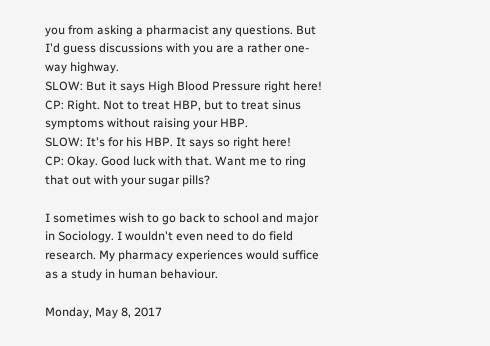you from asking a pharmacist any questions. But I'd guess discussions with you are a rather one-way highway.
SLOW: But it says High Blood Pressure right here!
CP: Right. Not to treat HBP, but to treat sinus symptoms without raising your HBP.
SLOW: It's for his HBP. It says so right here!
CP: Okay. Good luck with that. Want me to ring that out with your sugar pills?

I sometimes wish to go back to school and major in Sociology. I wouldn't even need to do field research. My pharmacy experiences would suffice as a study in human behaviour.

Monday, May 8, 2017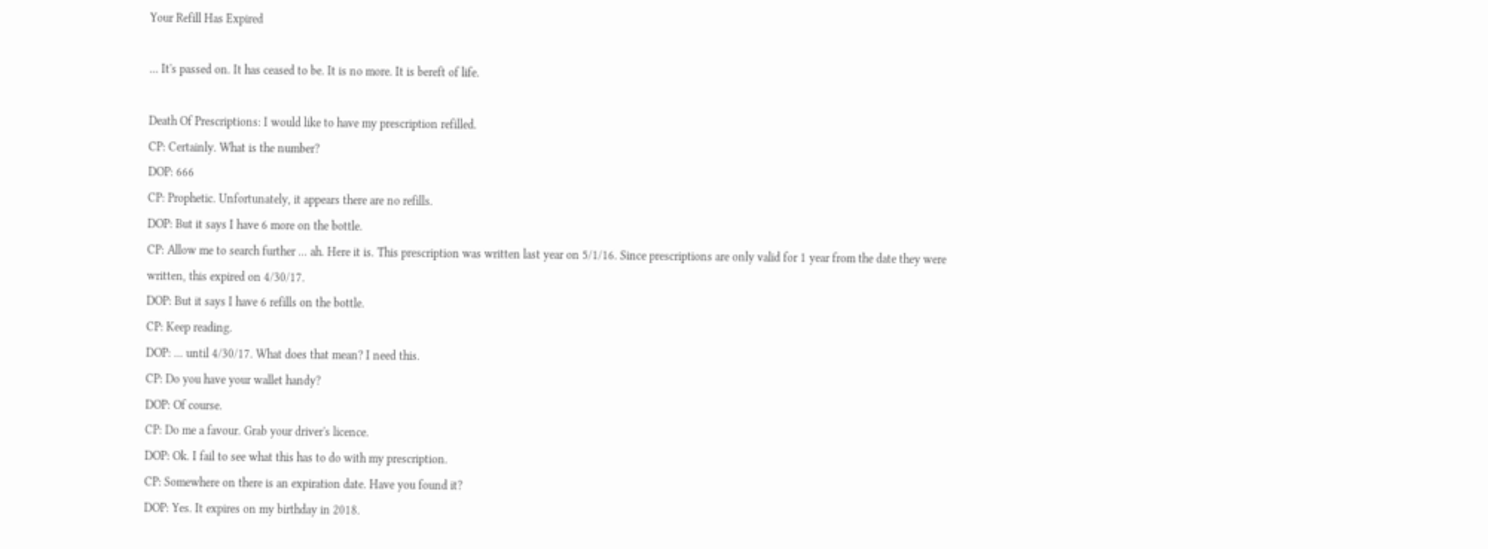Your Refill Has Expired

... It's passed on. It has ceased to be. It is no more. It is bereft of life.

Death Of Prescriptions: I would like to have my prescription refilled.
CP: Certainly. What is the number?
DOP: 666
CP: Prophetic. Unfortunately, it appears there are no refills.
DOP: But it says I have 6 more on the bottle.
CP: Allow me to search further ... ah. Here it is. This prescription was written last year on 5/1/16. Since prescriptions are only valid for 1 year from the date they were written, this expired on 4/30/17.
DOP: But it says I have 6 refills on the bottle.
CP: Keep reading.
DOP: ... until 4/30/17. What does that mean? I need this.
CP: Do you have your wallet handy?
DOP: Of course.
CP: Do me a favour. Grab your driver's licence.
DOP: Ok. I fail to see what this has to do with my prescription.
CP: Somewhere on there is an expiration date. Have you found it?
DOP: Yes. It expires on my birthday in 2018.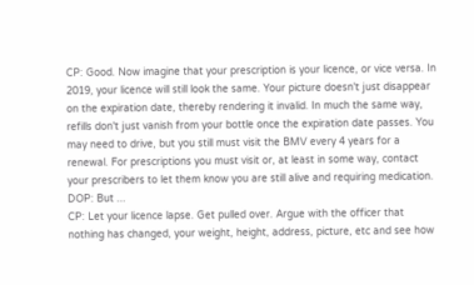CP: Good. Now imagine that your prescription is your licence, or vice versa. In 2019, your licence will still look the same. Your picture doesn't just disappear on the expiration date, thereby rendering it invalid. In much the same way, refills don't just vanish from your bottle once the expiration date passes. You may need to drive, but you still must visit the BMV every 4 years for a renewal. For prescriptions you must visit or, at least in some way, contact your prescribers to let them know you are still alive and requiring medication.
DOP: But ...
CP: Let your licence lapse. Get pulled over. Argue with the officer that nothing has changed, your weight, height, address, picture, etc and see how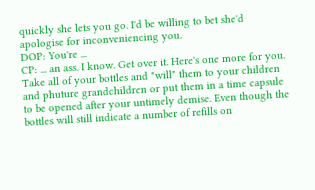quickly she lets you go. I'd be willing to bet she'd apologise for inconveniencing you.
DOP: You're ...
CP: ... an ass. I know. Get over it. Here's one more for you. Take all of your bottles and "will" them to your children and phuture grandchildren or put them in a time capsule to be opened after your untimely demise. Even though the bottles will still indicate a number of refills on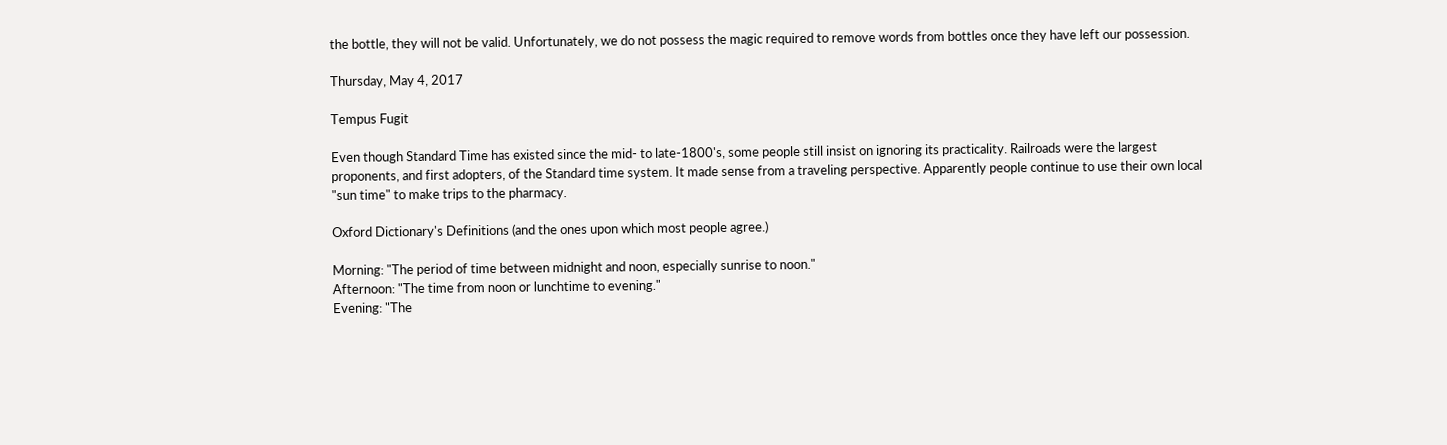the bottle, they will not be valid. Unfortunately, we do not possess the magic required to remove words from bottles once they have left our possession.

Thursday, May 4, 2017

Tempus Fugit

Even though Standard Time has existed since the mid- to late-1800's, some people still insist on ignoring its practicality. Railroads were the largest proponents, and first adopters, of the Standard time system. It made sense from a traveling perspective. Apparently people continue to use their own local "sun time" to make trips to the pharmacy.

Oxford Dictionary's Definitions (and the ones upon which most people agree.)

Morning: "The period of time between midnight and noon, especially sunrise to noon."
Afternoon: "The time from noon or lunchtime to evening."
Evening: "The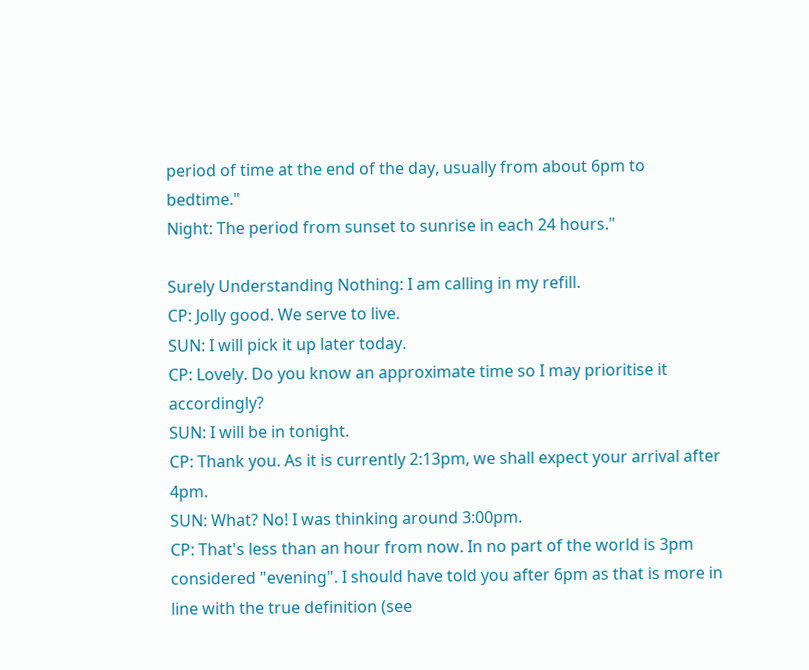period of time at the end of the day, usually from about 6pm to bedtime."
Night: The period from sunset to sunrise in each 24 hours."

Surely Understanding Nothing: I am calling in my refill.
CP: Jolly good. We serve to live.
SUN: I will pick it up later today.
CP: Lovely. Do you know an approximate time so I may prioritise it accordingly?
SUN: I will be in tonight.
CP: Thank you. As it is currently 2:13pm, we shall expect your arrival after 4pm.
SUN: What? No! I was thinking around 3:00pm.
CP: That's less than an hour from now. In no part of the world is 3pm considered "evening". I should have told you after 6pm as that is more in line with the true definition (see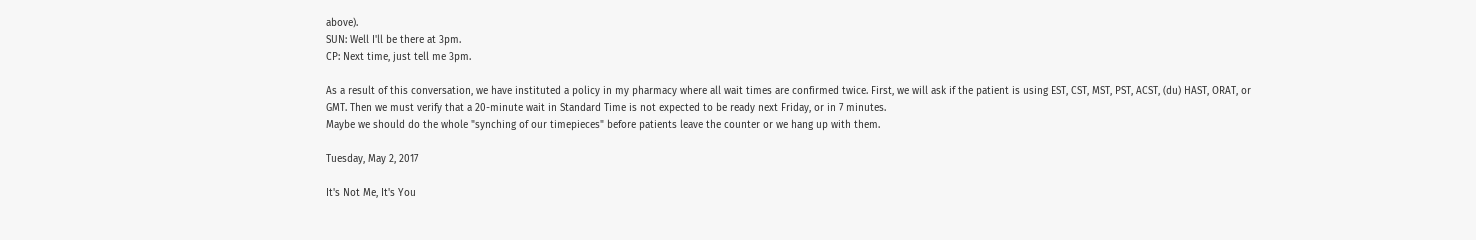above).
SUN: Well I'll be there at 3pm.
CP: Next time, just tell me 3pm.

As a result of this conversation, we have instituted a policy in my pharmacy where all wait times are confirmed twice. First, we will ask if the patient is using EST, CST, MST, PST, ACST, (du) HAST, ORAT, or GMT. Then we must verify that a 20-minute wait in Standard Time is not expected to be ready next Friday, or in 7 minutes.
Maybe we should do the whole "synching of our timepieces" before patients leave the counter or we hang up with them.

Tuesday, May 2, 2017

It's Not Me, It's You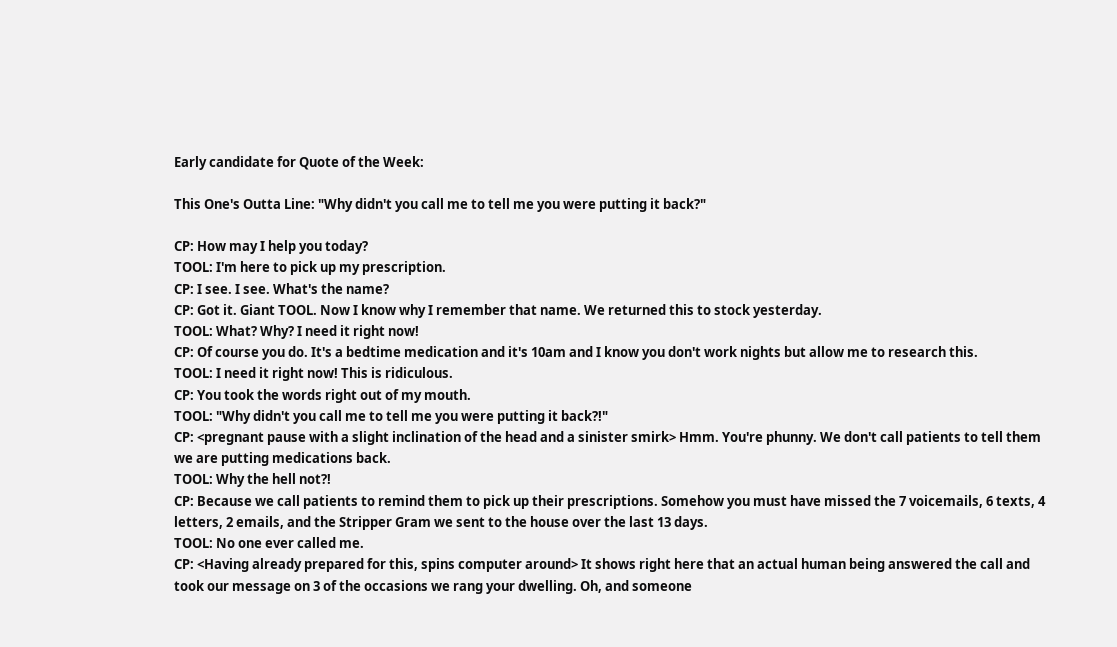Early candidate for Quote of the Week:

This One's Outta Line: "Why didn't you call me to tell me you were putting it back?"

CP: How may I help you today?
TOOL: I'm here to pick up my prescription.
CP: I see. I see. What's the name?
CP: Got it. Giant TOOL. Now I know why I remember that name. We returned this to stock yesterday.
TOOL: What? Why? I need it right now!
CP: Of course you do. It's a bedtime medication and it's 10am and I know you don't work nights but allow me to research this.
TOOL: I need it right now! This is ridiculous.
CP: You took the words right out of my mouth.
TOOL: "Why didn't you call me to tell me you were putting it back?!"
CP: <pregnant pause with a slight inclination of the head and a sinister smirk> Hmm. You're phunny. We don't call patients to tell them we are putting medications back.
TOOL: Why the hell not?!
CP: Because we call patients to remind them to pick up their prescriptions. Somehow you must have missed the 7 voicemails, 6 texts, 4 letters, 2 emails, and the Stripper Gram we sent to the house over the last 13 days.
TOOL: No one ever called me.
CP: <Having already prepared for this, spins computer around> It shows right here that an actual human being answered the call and took our message on 3 of the occasions we rang your dwelling. Oh, and someone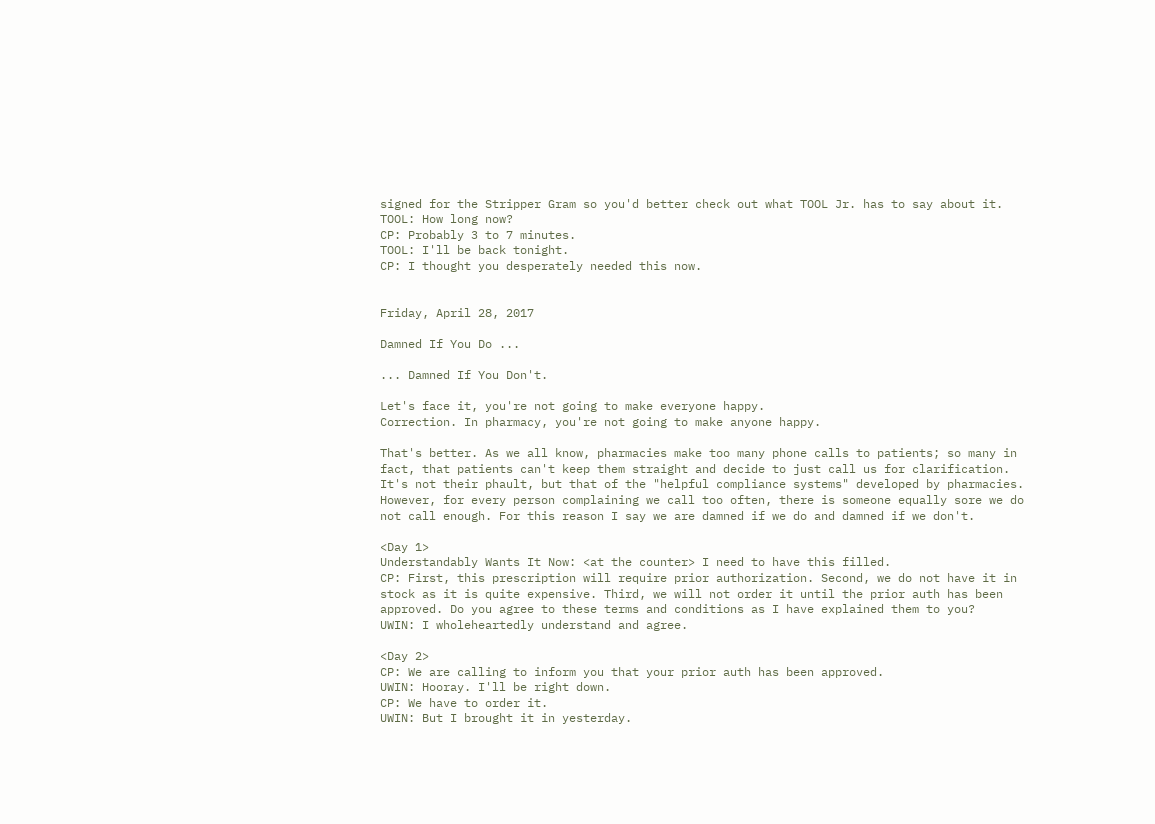signed for the Stripper Gram so you'd better check out what TOOL Jr. has to say about it.
TOOL: How long now?
CP: Probably 3 to 7 minutes.
TOOL: I'll be back tonight.
CP: I thought you desperately needed this now.


Friday, April 28, 2017

Damned If You Do ...

... Damned If You Don't.

Let's face it, you're not going to make everyone happy.
Correction. In pharmacy, you're not going to make anyone happy.

That's better. As we all know, pharmacies make too many phone calls to patients; so many in fact, that patients can't keep them straight and decide to just call us for clarification. It's not their phault, but that of the "helpful compliance systems" developed by pharmacies. However, for every person complaining we call too often, there is someone equally sore we do not call enough. For this reason I say we are damned if we do and damned if we don't.

<Day 1>
Understandably Wants It Now: <at the counter> I need to have this filled.
CP: First, this prescription will require prior authorization. Second, we do not have it in stock as it is quite expensive. Third, we will not order it until the prior auth has been approved. Do you agree to these terms and conditions as I have explained them to you?
UWIN: I wholeheartedly understand and agree.

<Day 2>
CP: We are calling to inform you that your prior auth has been approved.
UWIN: Hooray. I'll be right down.
CP: We have to order it.
UWIN: But I brought it in yesterday.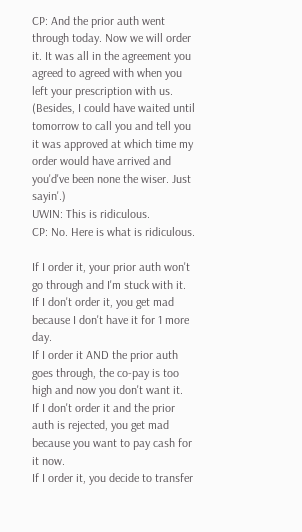CP: And the prior auth went through today. Now we will order it. It was all in the agreement you agreed to agreed with when you left your prescription with us. (Besides, I could have waited until tomorrow to call you and tell you it was approved at which time my order would have arrived and you'd've been none the wiser. Just sayin'.)
UWIN: This is ridiculous.
CP: No. Here is what is ridiculous.

If I order it, your prior auth won't go through and I'm stuck with it.
If I don't order it, you get mad because I don't have it for 1 more day.
If I order it AND the prior auth goes through, the co-pay is too high and now you don't want it.
If I don't order it and the prior auth is rejected, you get mad because you want to pay cash for it now.
If I order it, you decide to transfer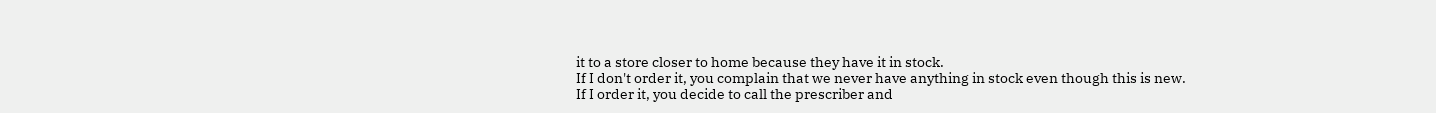it to a store closer to home because they have it in stock.
If I don't order it, you complain that we never have anything in stock even though this is new.
If I order it, you decide to call the prescriber and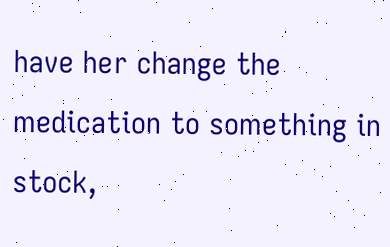have her change the medication to something in stock,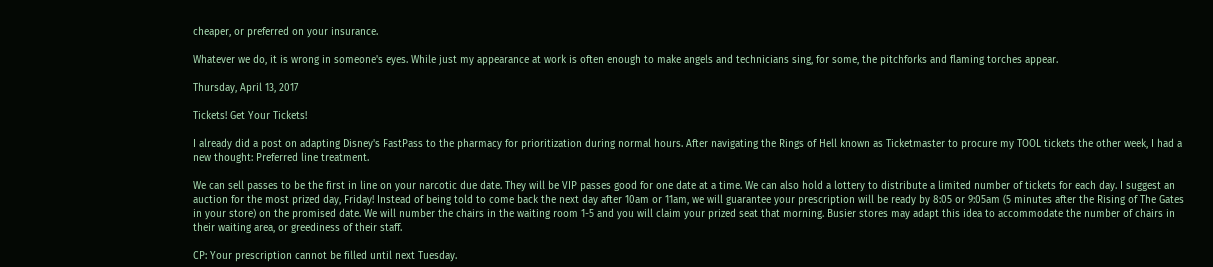cheaper, or preferred on your insurance.

Whatever we do, it is wrong in someone's eyes. While just my appearance at work is often enough to make angels and technicians sing, for some, the pitchforks and flaming torches appear.

Thursday, April 13, 2017

Tickets! Get Your Tickets!

I already did a post on adapting Disney's FastPass to the pharmacy for prioritization during normal hours. After navigating the Rings of Hell known as Ticketmaster to procure my TOOL tickets the other week, I had a new thought: Preferred line treatment.

We can sell passes to be the first in line on your narcotic due date. They will be VIP passes good for one date at a time. We can also hold a lottery to distribute a limited number of tickets for each day. I suggest an auction for the most prized day, Friday! Instead of being told to come back the next day after 10am or 11am, we will guarantee your prescription will be ready by 8:05 or 9:05am (5 minutes after the Rising of The Gates in your store) on the promised date. We will number the chairs in the waiting room 1-5 and you will claim your prized seat that morning. Busier stores may adapt this idea to accommodate the number of chairs in their waiting area, or greediness of their staff.

CP: Your prescription cannot be filled until next Tuesday.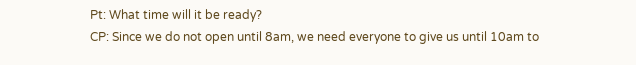Pt: What time will it be ready?
CP: Since we do not open until 8am, we need everyone to give us until 10am to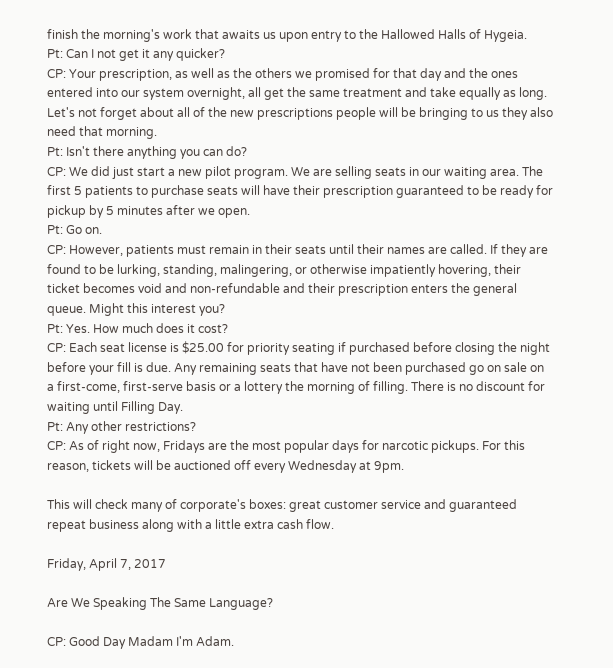finish the morning's work that awaits us upon entry to the Hallowed Halls of Hygeia.
Pt: Can I not get it any quicker?
CP: Your prescription, as well as the others we promised for that day and the ones entered into our system overnight, all get the same treatment and take equally as long. Let's not forget about all of the new prescriptions people will be bringing to us they also need that morning.
Pt: Isn't there anything you can do?
CP: We did just start a new pilot program. We are selling seats in our waiting area. The first 5 patients to purchase seats will have their prescription guaranteed to be ready for pickup by 5 minutes after we open.
Pt: Go on.
CP: However, patients must remain in their seats until their names are called. If they are found to be lurking, standing, malingering, or otherwise impatiently hovering, their ticket becomes void and non-refundable and their prescription enters the general queue. Might this interest you?
Pt: Yes. How much does it cost?
CP: Each seat license is $25.00 for priority seating if purchased before closing the night before your fill is due. Any remaining seats that have not been purchased go on sale on a first-come, first-serve basis or a lottery the morning of filling. There is no discount for waiting until Filling Day.
Pt: Any other restrictions?
CP: As of right now, Fridays are the most popular days for narcotic pickups. For this reason, tickets will be auctioned off every Wednesday at 9pm.

This will check many of corporate's boxes: great customer service and guaranteed repeat business along with a little extra cash flow.

Friday, April 7, 2017

Are We Speaking The Same Language?

CP: Good Day Madam I'm Adam.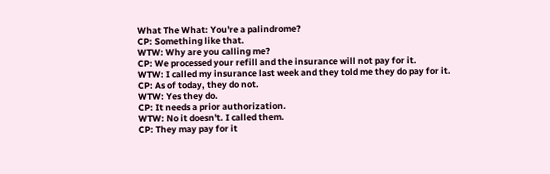What The What: You're a palindrome?
CP: Something like that.
WTW: Why are you calling me?
CP: We processed your refill and the insurance will not pay for it.
WTW: I called my insurance last week and they told me they do pay for it.
CP: As of today, they do not.
WTW: Yes they do.
CP: It needs a prior authorization.
WTW: No it doesn't. I called them.
CP: They may pay for it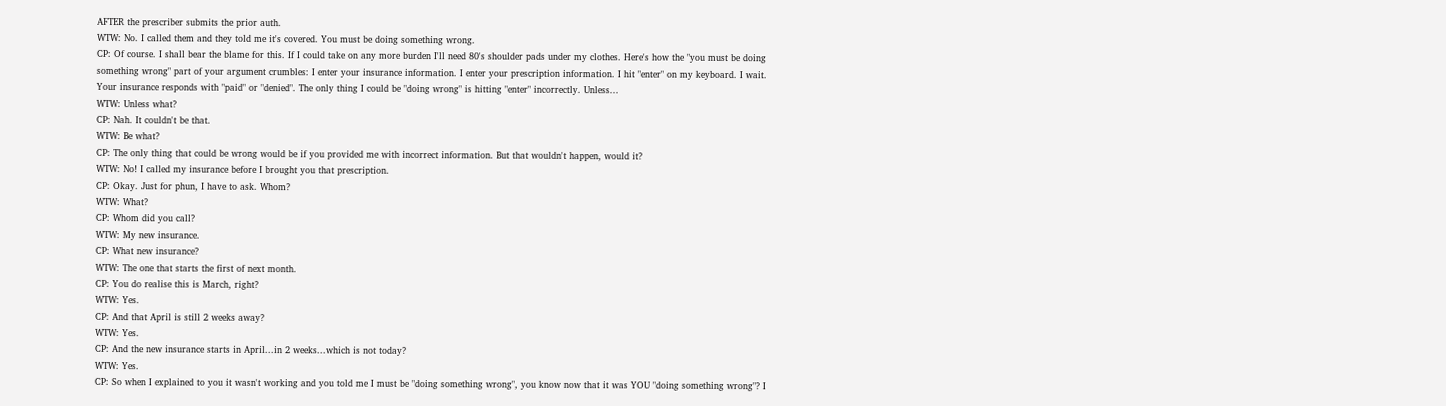AFTER the prescriber submits the prior auth.
WTW: No. I called them and they told me it's covered. You must be doing something wrong.
CP: Of course. I shall bear the blame for this. If I could take on any more burden I'll need 80's shoulder pads under my clothes. Here's how the "you must be doing something wrong" part of your argument crumbles: I enter your insurance information. I enter your prescription information. I hit "enter" on my keyboard. I wait. Your insurance responds with "paid" or "denied". The only thing I could be "doing wrong" is hitting "enter" incorrectly. Unless...
WTW: Unless what?
CP: Nah. It couldn't be that.
WTW: Be what?
CP: The only thing that could be wrong would be if you provided me with incorrect information. But that wouldn't happen, would it?
WTW: No! I called my insurance before I brought you that prescription.
CP: Okay. Just for phun, I have to ask. Whom?
WTW: What?
CP: Whom did you call?
WTW: My new insurance.
CP: What new insurance?
WTW: The one that starts the first of next month.
CP: You do realise this is March, right?
WTW: Yes.
CP: And that April is still 2 weeks away?
WTW: Yes.
CP: And the new insurance starts in April...in 2 weeks...which is not today?
WTW: Yes.
CP: So when I explained to you it wasn't working and you told me I must be "doing something wrong", you know now that it was YOU "doing something wrong"? I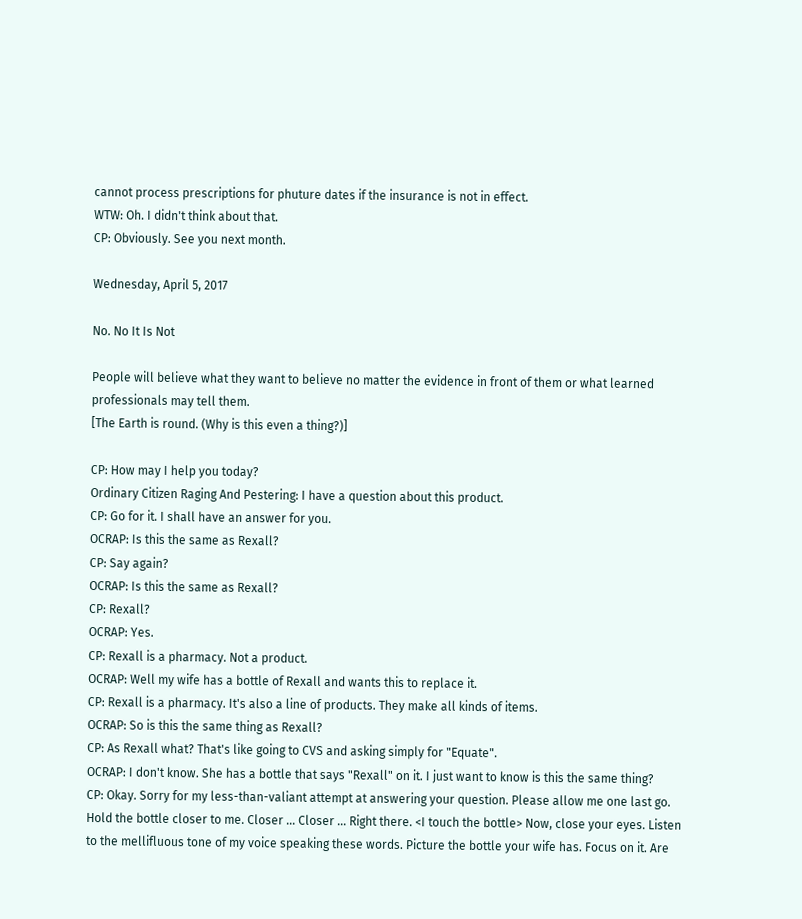cannot process prescriptions for phuture dates if the insurance is not in effect.
WTW: Oh. I didn't think about that.
CP: Obviously. See you next month.

Wednesday, April 5, 2017

No. No It Is Not

People will believe what they want to believe no matter the evidence in front of them or what learned professionals may tell them.
[The Earth is round. (Why is this even a thing?)]

CP: How may I help you today?
Ordinary Citizen Raging And Pestering: I have a question about this product.
CP: Go for it. I shall have an answer for you.
OCRAP: Is this the same as Rexall?
CP: Say again?
OCRAP: Is this the same as Rexall?
CP: Rexall?
OCRAP: Yes.
CP: Rexall is a pharmacy. Not a product.
OCRAP: Well my wife has a bottle of Rexall and wants this to replace it.
CP: Rexall is a pharmacy. It's also a line of products. They make all kinds of items.
OCRAP: So is this the same thing as Rexall?
CP: As Rexall what? That's like going to CVS and asking simply for "Equate".
OCRAP: I don't know. She has a bottle that says "Rexall" on it. I just want to know is this the same thing?
CP: Okay. Sorry for my less-than-valiant attempt at answering your question. Please allow me one last go. Hold the bottle closer to me. Closer ... Closer ... Right there. <I touch the bottle> Now, close your eyes. Listen to the mellifluous tone of my voice speaking these words. Picture the bottle your wife has. Focus on it. Are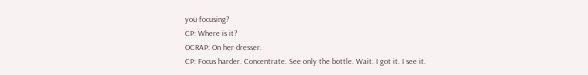you focusing?
CP: Where is it?
OCRAP: On her dresser.
CP: Focus harder. Concentrate. See only the bottle. Wait. I got it. I see it.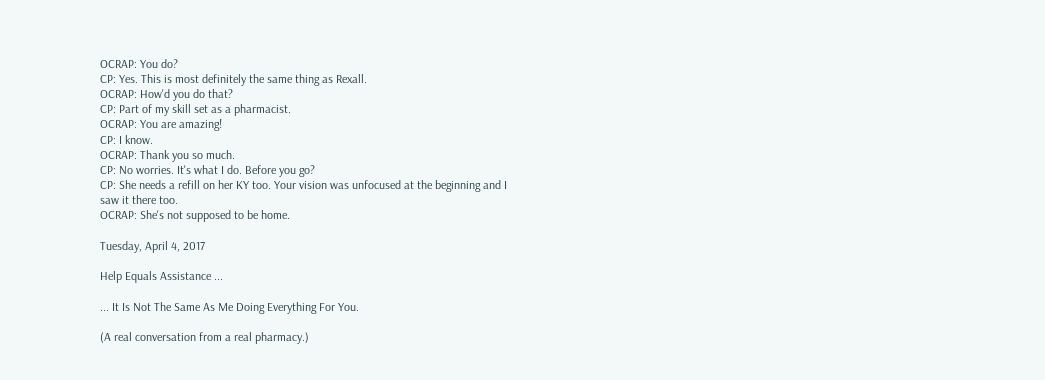OCRAP: You do?
CP: Yes. This is most definitely the same thing as Rexall.
OCRAP: How'd you do that?
CP: Part of my skill set as a pharmacist.
OCRAP: You are amazing!
CP: I know.
OCRAP: Thank you so much.
CP: No worries. It's what I do. Before you go?
CP: She needs a refill on her KY too. Your vision was unfocused at the beginning and I saw it there too.
OCRAP: She's not supposed to be home.

Tuesday, April 4, 2017

Help Equals Assistance ...

... It Is Not The Same As Me Doing Everything For You.

(A real conversation from a real pharmacy.)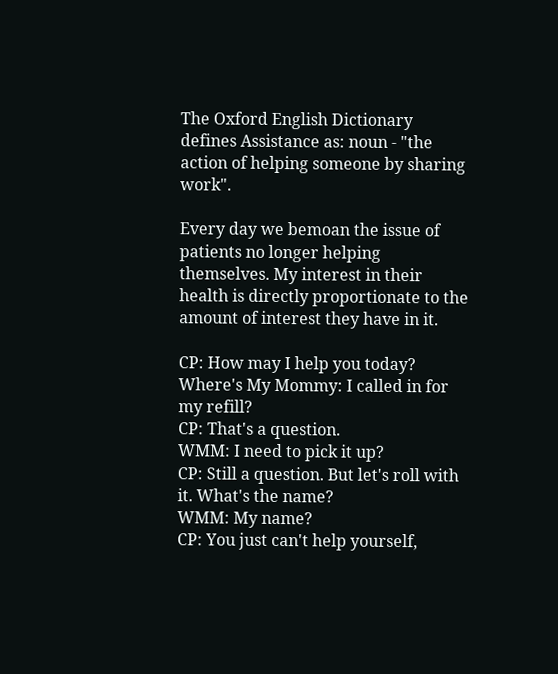The Oxford English Dictionary defines Assistance as: noun - "the action of helping someone by sharing work".

Every day we bemoan the issue of patients no longer helping themselves. My interest in their health is directly proportionate to the amount of interest they have in it.

CP: How may I help you today?
Where's My Mommy: I called in for my refill?
CP: That's a question.
WMM: I need to pick it up?
CP: Still a question. But let's roll with it. What's the name?
WMM: My name?
CP: You just can't help yourself,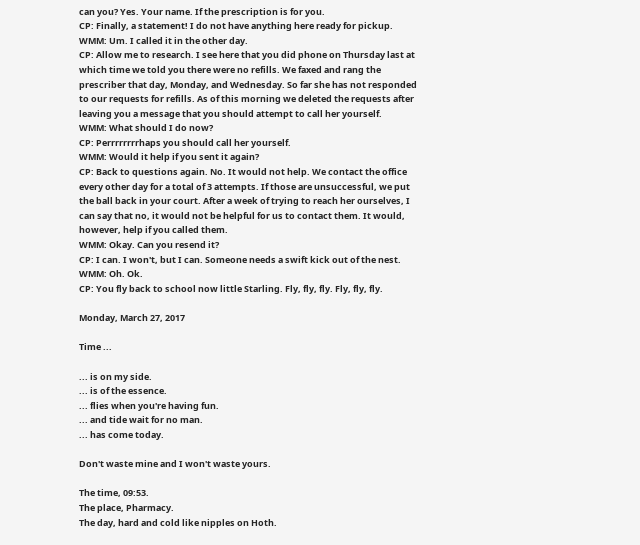can you? Yes. Your name. If the prescription is for you.
CP: Finally, a statement! I do not have anything here ready for pickup.
WMM: Um. I called it in the other day.
CP: Allow me to research. I see here that you did phone on Thursday last at which time we told you there were no refills. We faxed and rang the prescriber that day, Monday, and Wednesday. So far she has not responded to our requests for refills. As of this morning we deleted the requests after leaving you a message that you should attempt to call her yourself.
WMM: What should I do now?
CP: Perrrrrrrrhaps you should call her yourself.
WMM: Would it help if you sent it again?
CP: Back to questions again. No. It would not help. We contact the office every other day for a total of 3 attempts. If those are unsuccessful, we put the ball back in your court. After a week of trying to reach her ourselves, I can say that no, it would not be helpful for us to contact them. It would, however, help if you called them.
WMM: Okay. Can you resend it?
CP: I can. I won't, but I can. Someone needs a swift kick out of the nest.
WMM: Oh. Ok.
CP: You fly back to school now little Starling. Fly, fly, fly. Fly, fly, fly.

Monday, March 27, 2017

Time ...

... is on my side.
... is of the essence.
... flies when you're having fun.
... and tide wait for no man.
... has come today.

Don't waste mine and I won't waste yours.

The time, 09:53.
The place, Pharmacy.
The day, hard and cold like nipples on Hoth.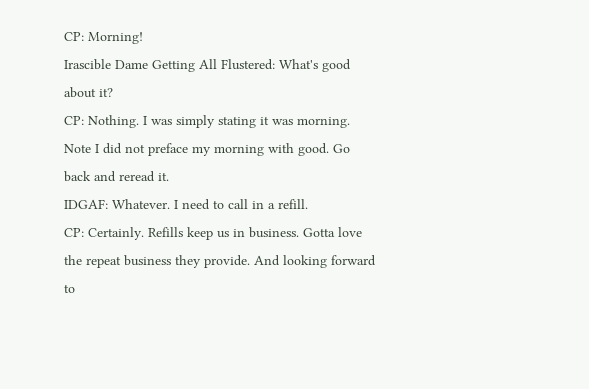CP: Morning!
Irascible Dame Getting All Flustered: What's good about it?
CP: Nothing. I was simply stating it was morning. Note I did not preface my morning with good. Go back and reread it.
IDGAF: Whatever. I need to call in a refill.
CP: Certainly. Refills keep us in business. Gotta love the repeat business they provide. And looking forward to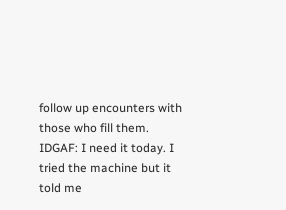follow up encounters with those who fill them.
IDGAF: I need it today. I tried the machine but it told me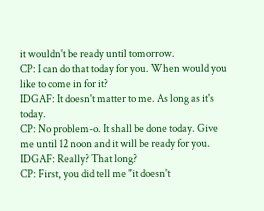it wouldn't be ready until tomorrow.
CP: I can do that today for you. When would you like to come in for it?
IDGAF: It doesn't matter to me. As long as it's today.
CP: No problem-o. It shall be done today. Give me until 12 noon and it will be ready for you.
IDGAF: Really? That long?
CP: First, you did tell me "it doesn't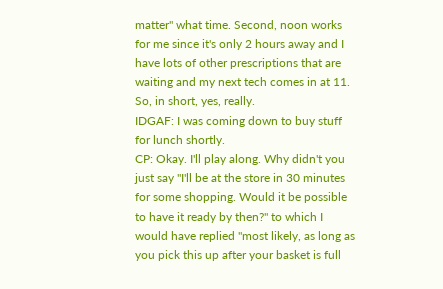matter" what time. Second, noon works for me since it's only 2 hours away and I have lots of other prescriptions that are waiting and my next tech comes in at 11. So, in short, yes, really.
IDGAF: I was coming down to buy stuff for lunch shortly.
CP: Okay. I'll play along. Why didn't you just say "I'll be at the store in 30 minutes for some shopping. Would it be possible to have it ready by then?" to which I would have replied "most likely, as long as you pick this up after your basket is full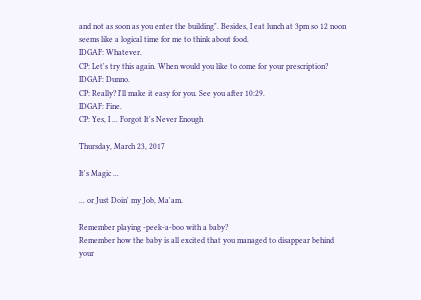and not as soon as you enter the building". Besides, I eat lunch at 3pm so 12 noon seems like a logical time for me to think about food.
IDGAF: Whatever.
CP: Let's try this again. When would you like to come for your prescription?
IDGAF: Dunno.
CP: Really? I'll make it easy for you. See you after 10:29.
IDGAF: Fine.
CP: Yes, I ... Forgot It's Never Enough

Thursday, March 23, 2017

It's Magic ...

... or Just Doin' my Job, Ma'am.

Remember playing -peek-a-boo with a baby?
Remember how the baby is all excited that you managed to disappear behind your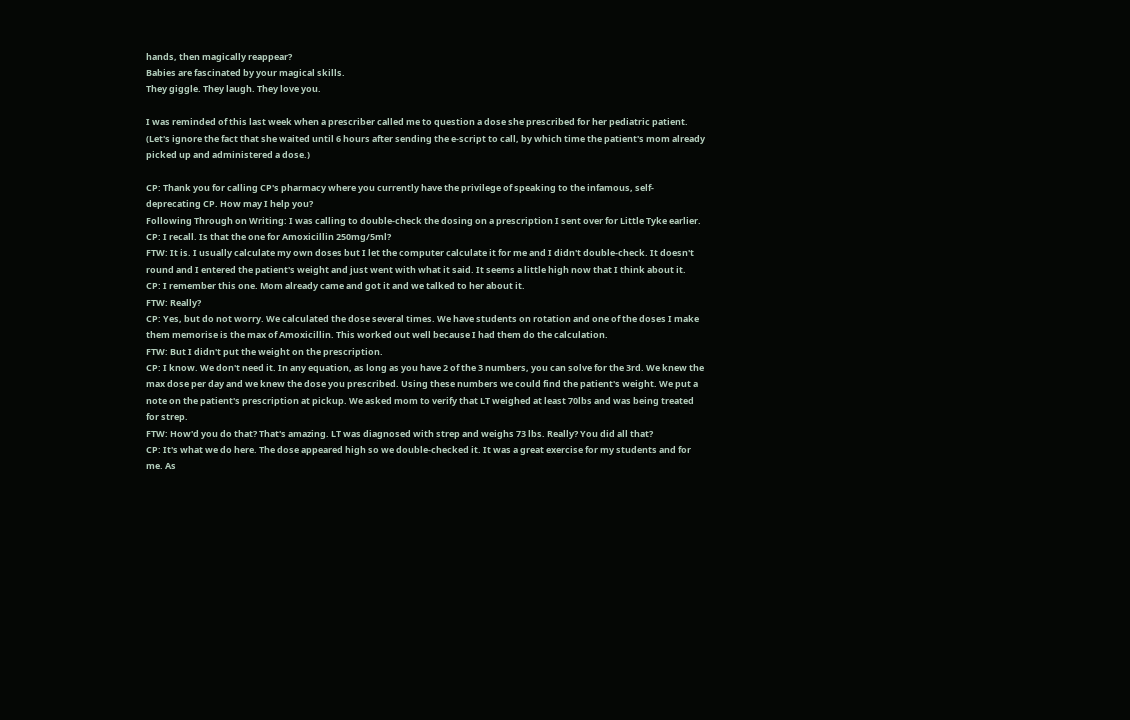hands, then magically reappear?
Babies are fascinated by your magical skills.
They giggle. They laugh. They love you.

I was reminded of this last week when a prescriber called me to question a dose she prescribed for her pediatric patient. (Let's ignore the fact that she waited until 6 hours after sending the e-script to call, by which time the patient's mom already picked up and administered a dose.)

CP: Thank you for calling CP's pharmacy where you currently have the privilege of speaking to the infamous, self-deprecating CP. How may I help you?
Following Through on Writing: I was calling to double-check the dosing on a prescription I sent over for Little Tyke earlier.
CP: I recall. Is that the one for Amoxicillin 250mg/5ml?
FTW: It is. I usually calculate my own doses but I let the computer calculate it for me and I didn't double-check. It doesn't round and I entered the patient's weight and just went with what it said. It seems a little high now that I think about it.
CP: I remember this one. Mom already came and got it and we talked to her about it.
FTW: Really?
CP: Yes, but do not worry. We calculated the dose several times. We have students on rotation and one of the doses I make them memorise is the max of Amoxicillin. This worked out well because I had them do the calculation.
FTW: But I didn't put the weight on the prescription.
CP: I know. We don't need it. In any equation, as long as you have 2 of the 3 numbers, you can solve for the 3rd. We knew the max dose per day and we knew the dose you prescribed. Using these numbers we could find the patient's weight. We put a note on the patient's prescription at pickup. We asked mom to verify that LT weighed at least 70lbs and was being treated for strep.
FTW: How'd you do that? That's amazing. LT was diagnosed with strep and weighs 73 lbs. Really? You did all that?
CP: It's what we do here. The dose appeared high so we double-checked it. It was a great exercise for my students and for me. As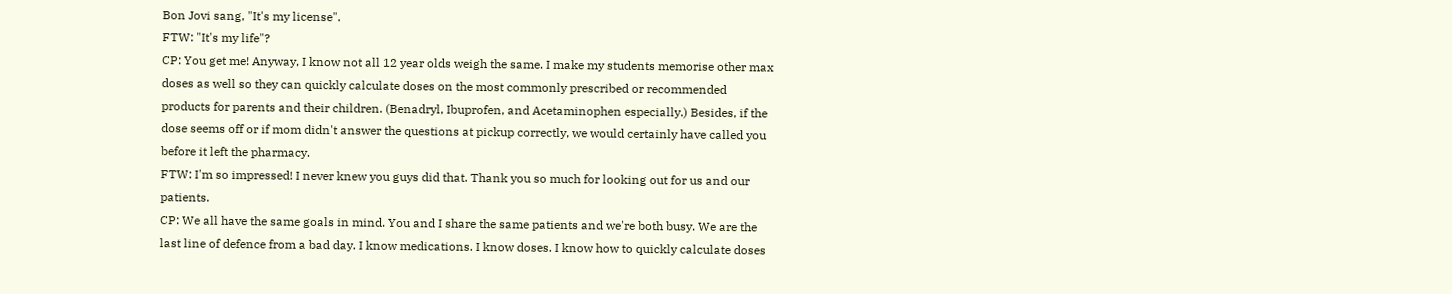Bon Jovi sang, "It's my license".
FTW: "It's my life"?
CP: You get me! Anyway, I know not all 12 year olds weigh the same. I make my students memorise other max doses as well so they can quickly calculate doses on the most commonly prescribed or recommended products for parents and their children. (Benadryl, Ibuprofen, and Acetaminophen especially.) Besides, if the dose seems off or if mom didn't answer the questions at pickup correctly, we would certainly have called you before it left the pharmacy.
FTW: I'm so impressed! I never knew you guys did that. Thank you so much for looking out for us and our patients.
CP: We all have the same goals in mind. You and I share the same patients and we're both busy. We are the last line of defence from a bad day. I know medications. I know doses. I know how to quickly calculate doses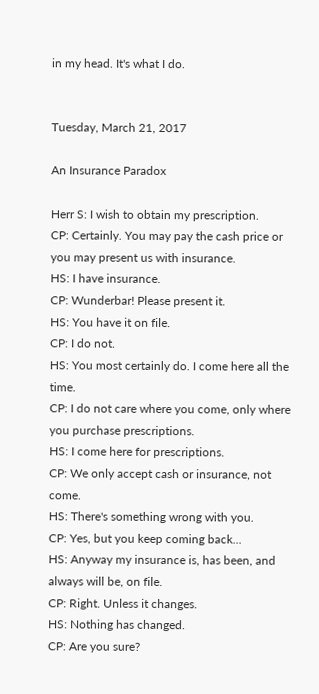in my head. It's what I do.


Tuesday, March 21, 2017

An Insurance Paradox

Herr S: I wish to obtain my prescription.
CP: Certainly. You may pay the cash price or you may present us with insurance.
HS: I have insurance.
CP: Wunderbar! Please present it.
HS: You have it on file.
CP: I do not.
HS: You most certainly do. I come here all the time.
CP: I do not care where you come, only where you purchase prescriptions.
HS: I come here for prescriptions.
CP: We only accept cash or insurance, not come.
HS: There's something wrong with you.
CP: Yes, but you keep coming back...
HS: Anyway my insurance is, has been, and always will be, on file.
CP: Right. Unless it changes.
HS: Nothing has changed.
CP: Are you sure?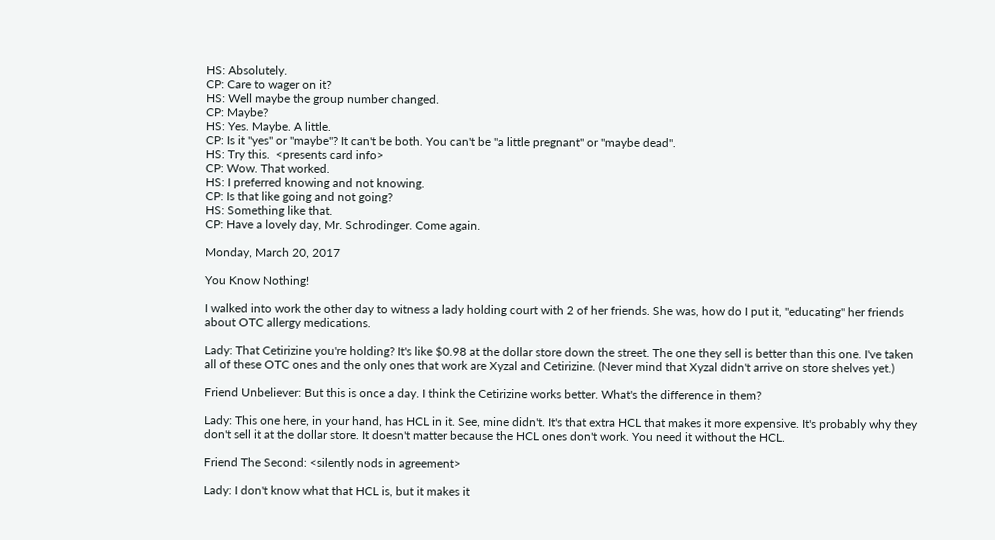HS: Absolutely.
CP: Care to wager on it?
HS: Well maybe the group number changed.
CP: Maybe?
HS: Yes. Maybe. A little.
CP: Is it "yes" or "maybe"? It can't be both. You can't be "a little pregnant" or "maybe dead".
HS: Try this.  <presents card info>
CP: Wow. That worked.
HS: I preferred knowing and not knowing.
CP: Is that like going and not going?
HS: Something like that.
CP: Have a lovely day, Mr. Schrodinger. Come again.

Monday, March 20, 2017

You Know Nothing!

I walked into work the other day to witness a lady holding court with 2 of her friends. She was, how do I put it, "educating" her friends about OTC allergy medications.

Lady: That Cetirizine you're holding? It's like $0.98 at the dollar store down the street. The one they sell is better than this one. I've taken all of these OTC ones and the only ones that work are Xyzal and Cetirizine. (Never mind that Xyzal didn't arrive on store shelves yet.)

Friend Unbeliever: But this is once a day. I think the Cetirizine works better. What's the difference in them?

Lady: This one here, in your hand, has HCL in it. See, mine didn't. It's that extra HCL that makes it more expensive. It's probably why they don't sell it at the dollar store. It doesn't matter because the HCL ones don't work. You need it without the HCL.

Friend The Second: <silently nods in agreement>

Lady: I don't know what that HCL is, but it makes it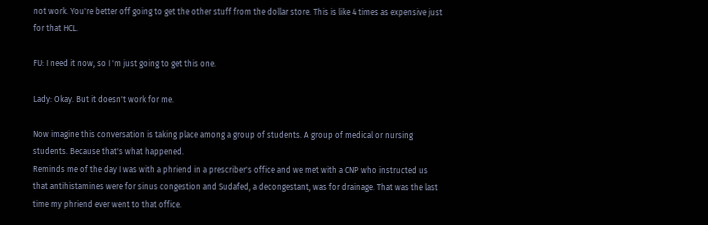not work. You're better off going to get the other stuff from the dollar store. This is like 4 times as expensive just for that HCL.

FU: I need it now, so I 'm just going to get this one.

Lady: Okay. But it doesn't work for me.

Now imagine this conversation is taking place among a group of students. A group of medical or nursing students. Because that's what happened.
Reminds me of the day I was with a phriend in a prescriber's office and we met with a CNP who instructed us that antihistamines were for sinus congestion and Sudafed, a decongestant, was for drainage. That was the last time my phriend ever went to that office.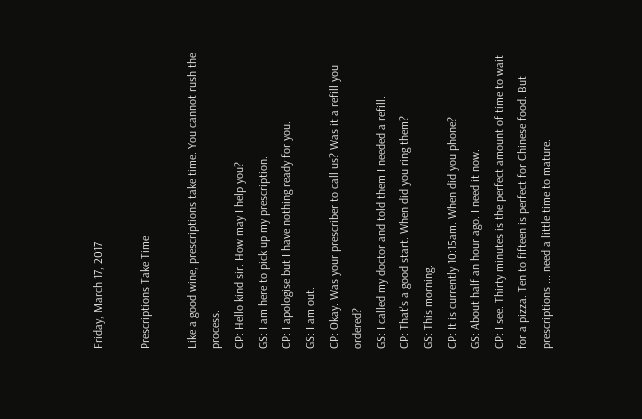Friday, March 17, 2017

Prescriptions Take Time

Like a good wine, prescriptions take time. You cannot rush the process.
CP: Hello kind sir. How may I help you?
GS: I am here to pick up my prescription.
CP: I apologise but I have nothing ready for you.
GS: I am out.
CP: Okay. Was your prescriber to call us? Was it a refill you ordered?
GS: I called my doctor and told them I needed a refill.
CP: That's a good start. When did you ring them?
GS: This morning.
CP: It is currently 10:15am. When did you phone?
GS: About half an hour ago. I need it now.
CP: I see. Thirty minutes is the perfect amount of time to wait for a pizza. Ten to fifteen is perfect for Chinese food. But prescriptions ... need a little time to mature.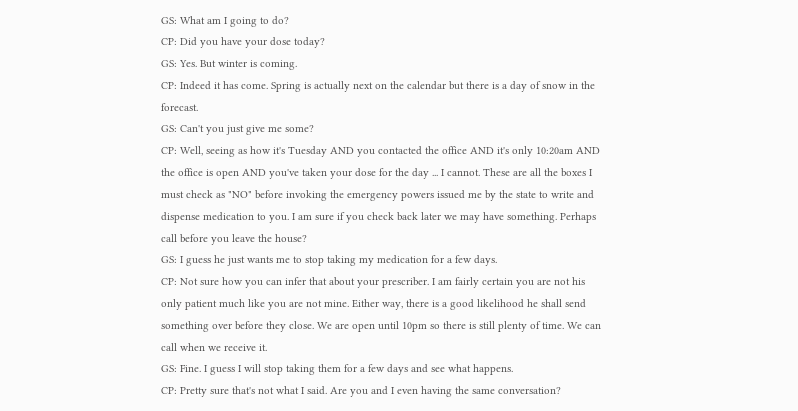GS: What am I going to do?
CP: Did you have your dose today?
GS: Yes. But winter is coming.
CP: Indeed it has come. Spring is actually next on the calendar but there is a day of snow in the forecast.
GS: Can't you just give me some?
CP: Well, seeing as how it's Tuesday AND you contacted the office AND it's only 10:20am AND the office is open AND you've taken your dose for the day ... I cannot. These are all the boxes I must check as "NO" before invoking the emergency powers issued me by the state to write and dispense medication to you. I am sure if you check back later we may have something. Perhaps call before you leave the house?
GS: I guess he just wants me to stop taking my medication for a few days.
CP: Not sure how you can infer that about your prescriber. I am fairly certain you are not his only patient much like you are not mine. Either way, there is a good likelihood he shall send something over before they close. We are open until 10pm so there is still plenty of time. We can call when we receive it.
GS: Fine. I guess I will stop taking them for a few days and see what happens.
CP: Pretty sure that's not what I said. Are you and I even having the same conversation?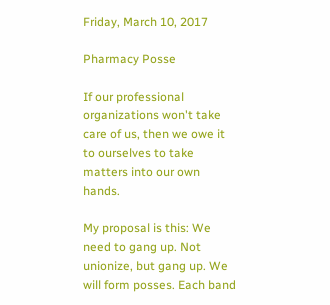Friday, March 10, 2017

Pharmacy Posse

If our professional organizations won't take care of us, then we owe it to ourselves to take matters into our own hands.

My proposal is this: We need to gang up. Not unionize, but gang up. We will form posses. Each band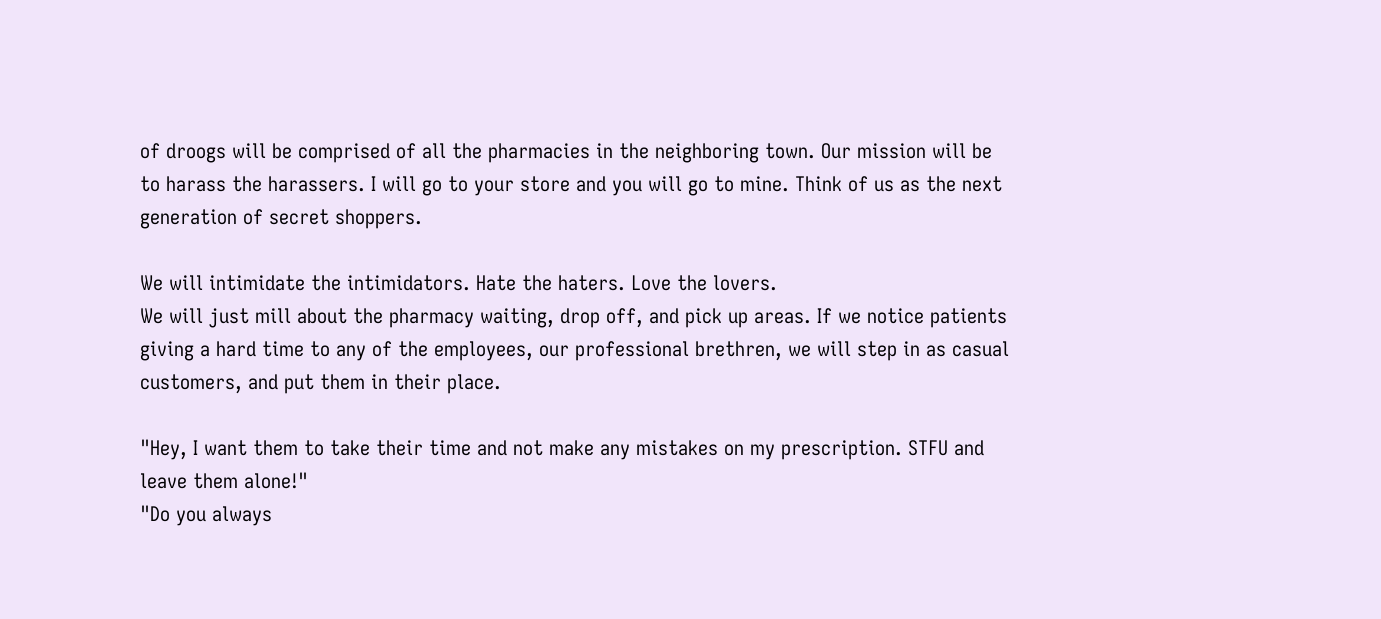of droogs will be comprised of all the pharmacies in the neighboring town. Our mission will be to harass the harassers. I will go to your store and you will go to mine. Think of us as the next generation of secret shoppers.

We will intimidate the intimidators. Hate the haters. Love the lovers.
We will just mill about the pharmacy waiting, drop off, and pick up areas. If we notice patients giving a hard time to any of the employees, our professional brethren, we will step in as casual customers, and put them in their place.

"Hey, I want them to take their time and not make any mistakes on my prescription. STFU and leave them alone!"
"Do you always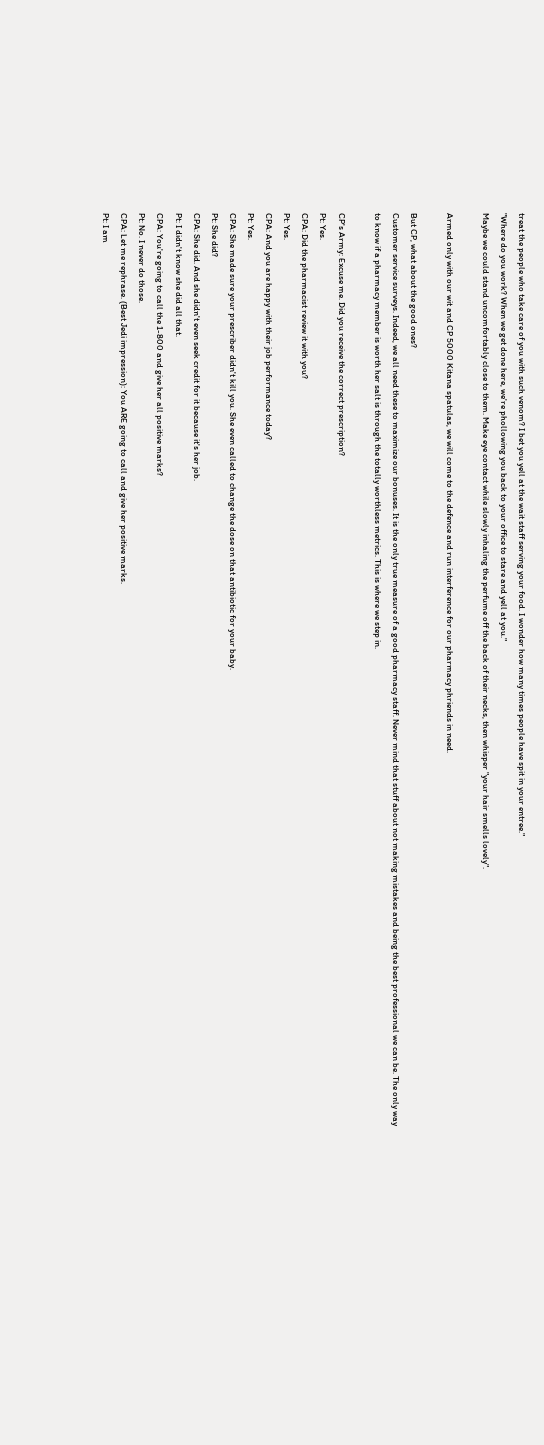treat the people who take care of you with such venom? I bet you yell at the wait staff serving your food. I wonder how many times people have spit in your entree."
"Where do you work? When we get done here, we're phollowing you back to your office to stare and yell at you."
Maybe we could stand uncomfortably close to them. Make eye contact while slowly inhaling the perfume off the back of their necks, then whisper "your hair smells lovely".

Armed only with our wit and CP 5000 Kitana spatulas, we will come to the defence and run interference for our pharmacy phriends in need.

But CP, what about the good ones?
Customer service surveys. Indeed, we all need these to maximize our bonuses. It is the only true measure of a good pharmacy staff. Never mind that stuff about not making mistakes and being the best professional we can be. The only way to know if a pharmacy member is worth her salt is through the totally worthless metrics. This is where we step in.

CP's Army: Excuse me. Did you receive the correct prescription?
Pt: Yes.
CPA: Did the pharmacist review it with you?
Pt: Yes.
CPA: And you are happy with their job performance today?
Pt: Yes.
CPA: She made sure your prescriber didn't kill you. She even called to change the dose on that antibiotic for your baby.
Pt: She did?
CPA: She did. And she didn't even seek credit for it because it's her job.
Pt: I didn't know she did all that.
CPA: You're going to call the 1-800 and give her all positive marks?
Pt: No. I never do those.
CPA: Let me rephrase. (Best Jedi impression): You ARE going to call and give her positive marks.
Pt: I am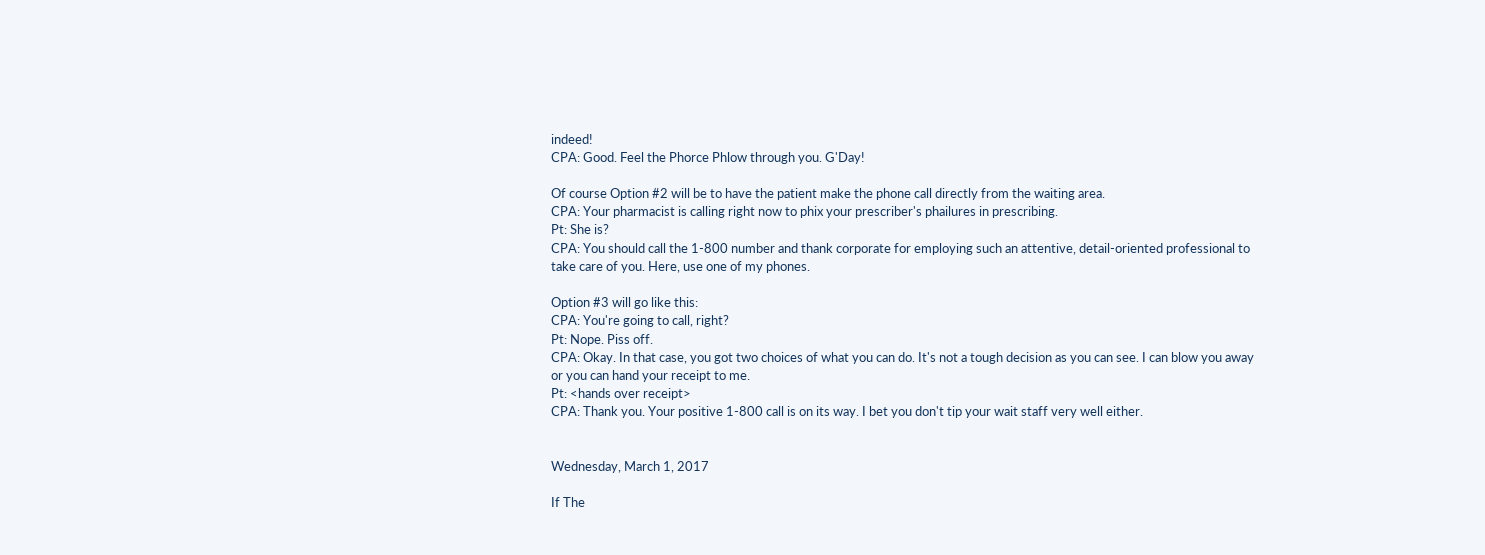indeed!
CPA: Good. Feel the Phorce Phlow through you. G'Day!

Of course Option #2 will be to have the patient make the phone call directly from the waiting area.
CPA: Your pharmacist is calling right now to phix your prescriber's phailures in prescribing.
Pt: She is?
CPA: You should call the 1-800 number and thank corporate for employing such an attentive, detail-oriented professional to take care of you. Here, use one of my phones.

Option #3 will go like this:
CPA: You're going to call, right?
Pt: Nope. Piss off.
CPA: Okay. In that case, you got two choices of what you can do. It's not a tough decision as you can see. I can blow you away or you can hand your receipt to me.
Pt: <hands over receipt>
CPA: Thank you. Your positive 1-800 call is on its way. I bet you don't tip your wait staff very well either.


Wednesday, March 1, 2017

If The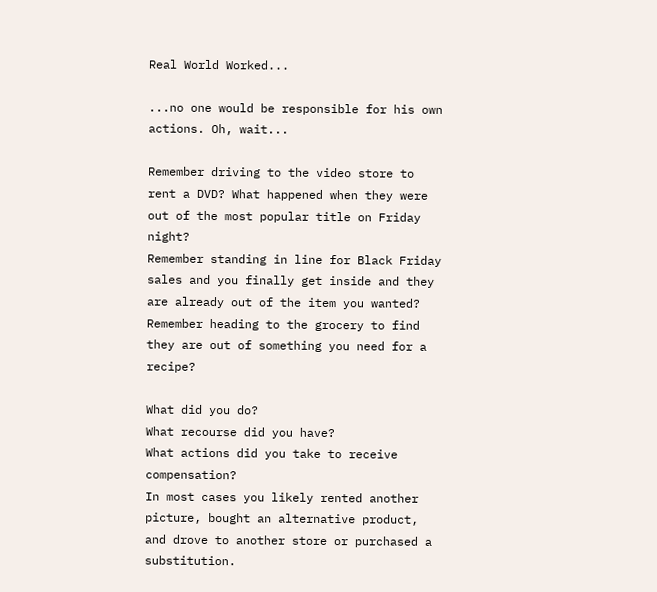Real World Worked...

...no one would be responsible for his own actions. Oh, wait...

Remember driving to the video store to rent a DVD? What happened when they were out of the most popular title on Friday night?
Remember standing in line for Black Friday sales and you finally get inside and they are already out of the item you wanted?
Remember heading to the grocery to find they are out of something you need for a recipe?

What did you do?
What recourse did you have?
What actions did you take to receive compensation?
In most cases you likely rented another picture, bought an alternative product, and drove to another store or purchased a substitution.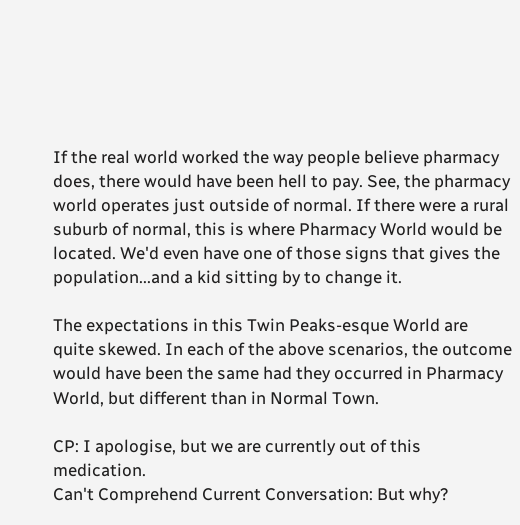If the real world worked the way people believe pharmacy does, there would have been hell to pay. See, the pharmacy world operates just outside of normal. If there were a rural suburb of normal, this is where Pharmacy World would be located. We'd even have one of those signs that gives the population...and a kid sitting by to change it.

The expectations in this Twin Peaks-esque World are quite skewed. In each of the above scenarios, the outcome would have been the same had they occurred in Pharmacy World, but different than in Normal Town.

CP: I apologise, but we are currently out of this medication.
Can't Comprehend Current Conversation: But why?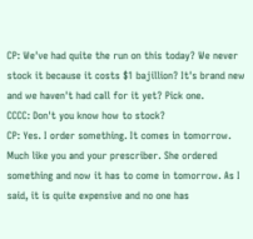CP: We've had quite the run on this today? We never stock it because it costs $1 bajillion? It's brand new and we haven't had call for it yet? Pick one.
CCCC: Don't you know how to stock?
CP: Yes. I order something. It comes in tomorrow. Much like you and your prescriber. She ordered something and now it has to come in tomorrow. As I said, it is quite expensive and no one has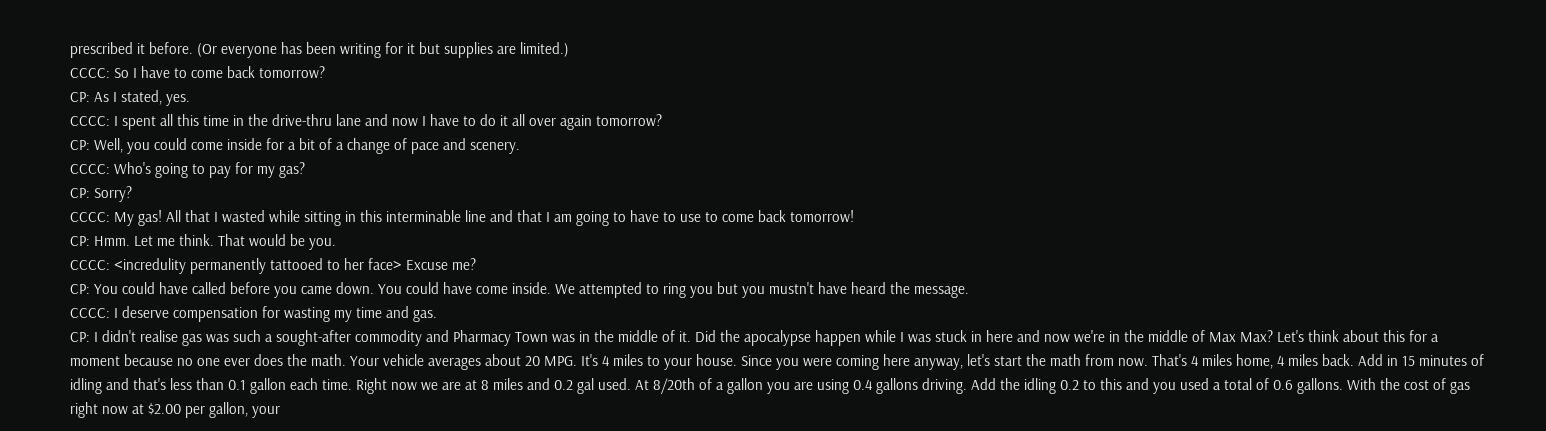prescribed it before. (Or everyone has been writing for it but supplies are limited.)
CCCC: So I have to come back tomorrow?
CP: As I stated, yes.
CCCC: I spent all this time in the drive-thru lane and now I have to do it all over again tomorrow?
CP: Well, you could come inside for a bit of a change of pace and scenery.
CCCC: Who's going to pay for my gas?
CP: Sorry?
CCCC: My gas! All that I wasted while sitting in this interminable line and that I am going to have to use to come back tomorrow!
CP: Hmm. Let me think. That would be you.
CCCC: <incredulity permanently tattooed to her face> Excuse me?
CP: You could have called before you came down. You could have come inside. We attempted to ring you but you mustn't have heard the message.
CCCC: I deserve compensation for wasting my time and gas.
CP: I didn't realise gas was such a sought-after commodity and Pharmacy Town was in the middle of it. Did the apocalypse happen while I was stuck in here and now we're in the middle of Max Max? Let's think about this for a moment because no one ever does the math. Your vehicle averages about 20 MPG. It's 4 miles to your house. Since you were coming here anyway, let's start the math from now. That's 4 miles home, 4 miles back. Add in 15 minutes of idling and that's less than 0.1 gallon each time. Right now we are at 8 miles and 0.2 gal used. At 8/20th of a gallon you are using 0.4 gallons driving. Add the idling 0.2 to this and you used a total of 0.6 gallons. With the cost of gas right now at $2.00 per gallon, your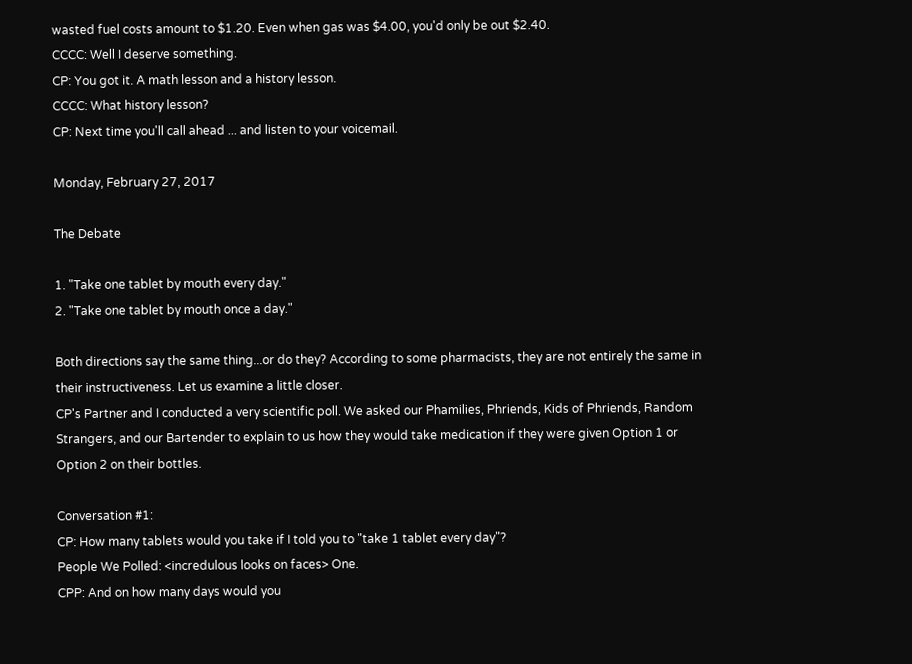wasted fuel costs amount to $1.20. Even when gas was $4.00, you'd only be out $2.40.
CCCC: Well I deserve something.
CP: You got it. A math lesson and a history lesson.
CCCC: What history lesson?
CP: Next time you'll call ahead ... and listen to your voicemail.

Monday, February 27, 2017

The Debate

1. "Take one tablet by mouth every day."
2. "Take one tablet by mouth once a day."

Both directions say the same thing...or do they? According to some pharmacists, they are not entirely the same in their instructiveness. Let us examine a little closer.
CP's Partner and I conducted a very scientific poll. We asked our Phamilies, Phriends, Kids of Phriends, Random Strangers, and our Bartender to explain to us how they would take medication if they were given Option 1 or Option 2 on their bottles.

Conversation #1:
CP: How many tablets would you take if I told you to "take 1 tablet every day"?
People We Polled: <incredulous looks on faces> One.
CPP: And on how many days would you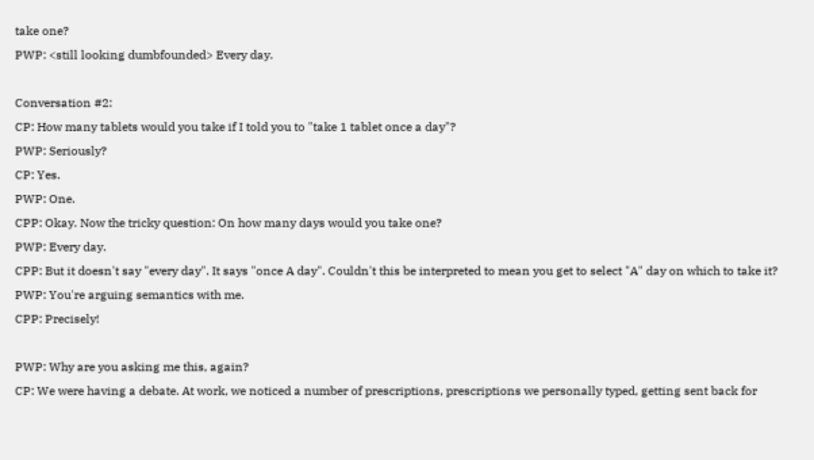take one?
PWP: <still looking dumbfounded> Every day.

Conversation #2:
CP: How many tablets would you take if I told you to "take 1 tablet once a day"?
PWP: Seriously?
CP: Yes.
PWP: One.
CPP: Okay. Now the tricky question: On how many days would you take one?
PWP: Every day.
CPP: But it doesn't say "every day". It says "once A day". Couldn't this be interpreted to mean you get to select "A" day on which to take it?
PWP: You're arguing semantics with me.
CPP: Precisely!

PWP: Why are you asking me this, again?
CP: We were having a debate. At work, we noticed a number of prescriptions, prescriptions we personally typed, getting sent back for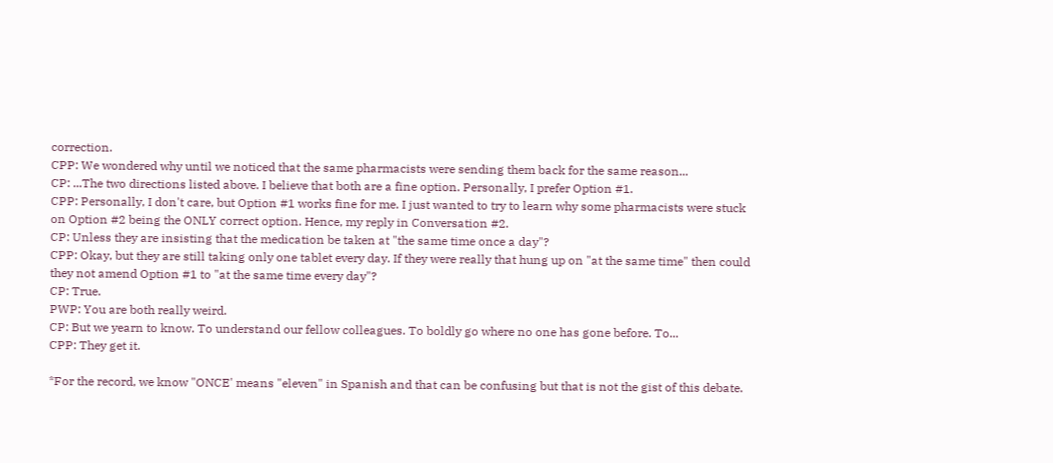correction.
CPP: We wondered why until we noticed that the same pharmacists were sending them back for the same reason...
CP: ...The two directions listed above. I believe that both are a fine option. Personally, I prefer Option #1.
CPP: Personally, I don't care, but Option #1 works fine for me. I just wanted to try to learn why some pharmacists were stuck on Option #2 being the ONLY correct option. Hence, my reply in Conversation #2.
CP: Unless they are insisting that the medication be taken at "the same time once a day"?
CPP: Okay, but they are still taking only one tablet every day. If they were really that hung up on "at the same time" then could they not amend Option #1 to "at the same time every day"?
CP: True.
PWP: You are both really weird.
CP: But we yearn to know. To understand our fellow colleagues. To boldly go where no one has gone before. To...
CPP: They get it.

*For the record, we know "ONCE' means "eleven" in Spanish and that can be confusing but that is not the gist of this debate.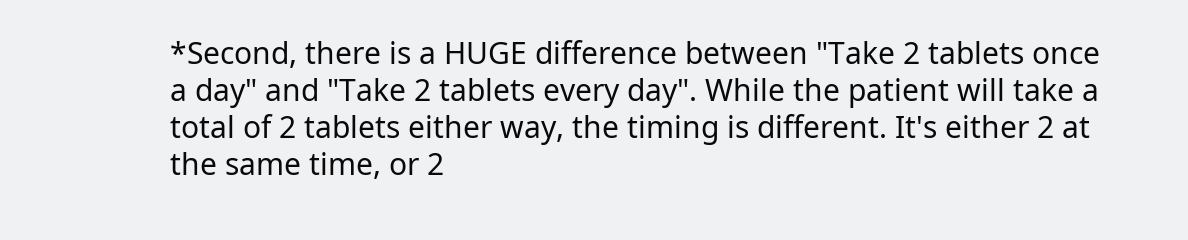*Second, there is a HUGE difference between "Take 2 tablets once a day" and "Take 2 tablets every day". While the patient will take a total of 2 tablets either way, the timing is different. It's either 2 at the same time, or 2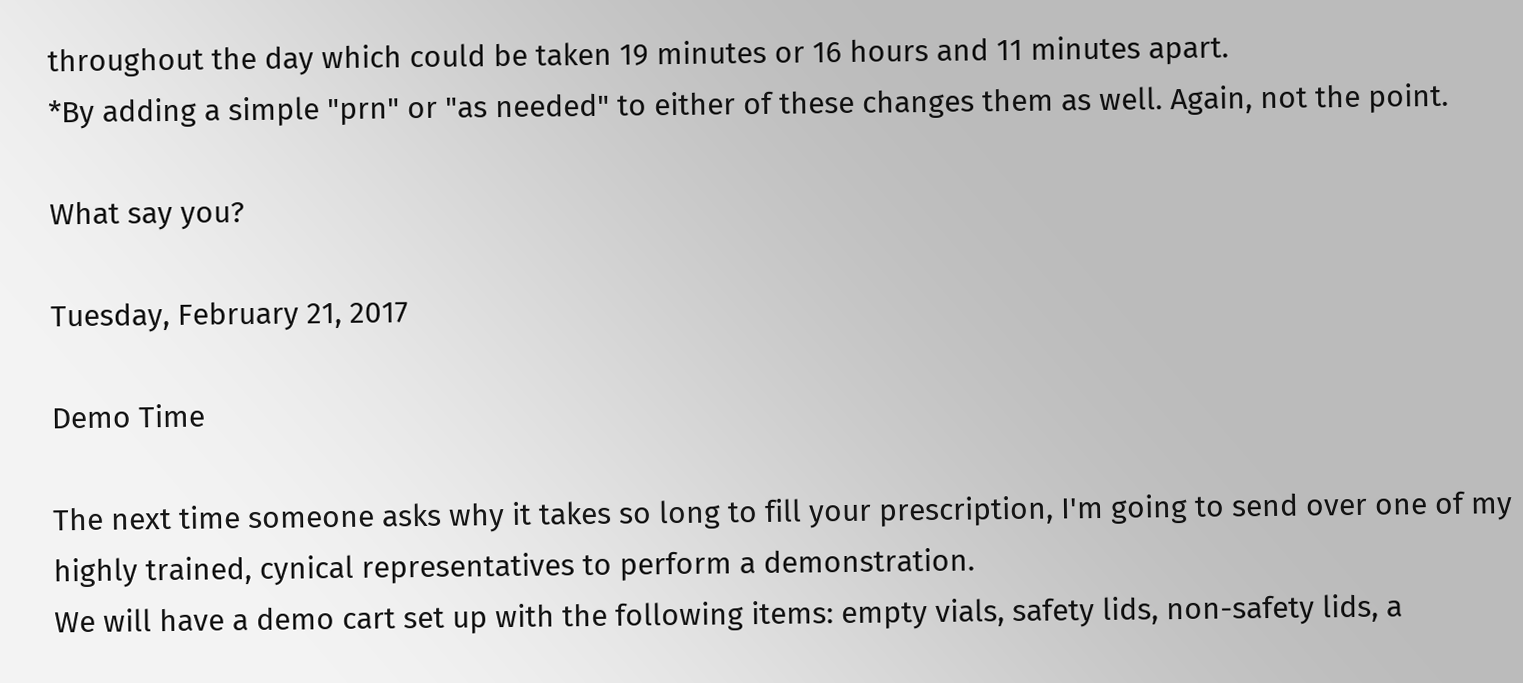throughout the day which could be taken 19 minutes or 16 hours and 11 minutes apart.
*By adding a simple "prn" or "as needed" to either of these changes them as well. Again, not the point.

What say you?

Tuesday, February 21, 2017

Demo Time

The next time someone asks why it takes so long to fill your prescription, I'm going to send over one of my highly trained, cynical representatives to perform a demonstration.
We will have a demo cart set up with the following items: empty vials, safety lids, non-safety lids, a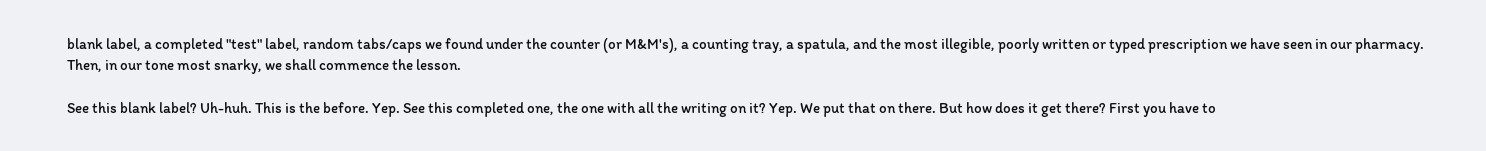blank label, a completed "test" label, random tabs/caps we found under the counter (or M&M's), a counting tray, a spatula, and the most illegible, poorly written or typed prescription we have seen in our pharmacy.
Then, in our tone most snarky, we shall commence the lesson.

See this blank label? Uh-huh. This is the before. Yep. See this completed one, the one with all the writing on it? Yep. We put that on there. But how does it get there? First you have to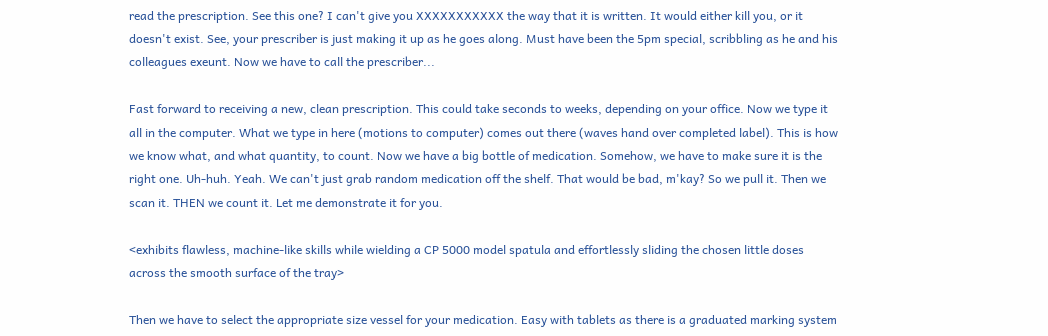read the prescription. See this one? I can't give you XXXXXXXXXXX the way that it is written. It would either kill you, or it doesn't exist. See, your prescriber is just making it up as he goes along. Must have been the 5pm special, scribbling as he and his colleagues exeunt. Now we have to call the prescriber...

Fast forward to receiving a new, clean prescription. This could take seconds to weeks, depending on your office. Now we type it all in the computer. What we type in here (motions to computer) comes out there (waves hand over completed label). This is how we know what, and what quantity, to count. Now we have a big bottle of medication. Somehow, we have to make sure it is the right one. Uh-huh. Yeah. We can't just grab random medication off the shelf. That would be bad, m'kay? So we pull it. Then we scan it. THEN we count it. Let me demonstrate it for you.

<exhibits flawless, machine-like skills while wielding a CP 5000 model spatula and effortlessly sliding the chosen little doses across the smooth surface of the tray>

Then we have to select the appropriate size vessel for your medication. Easy with tablets as there is a graduated marking system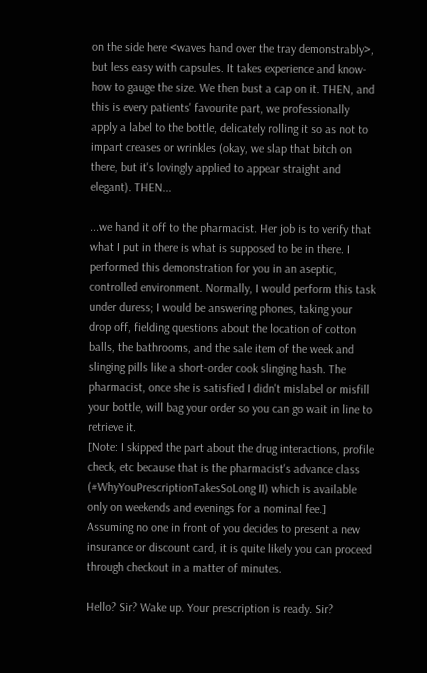on the side here <waves hand over the tray demonstrably>, but less easy with capsules. It takes experience and know-how to gauge the size. We then bust a cap on it. THEN, and this is every patients' favourite part, we professionally apply a label to the bottle, delicately rolling it so as not to impart creases or wrinkles (okay, we slap that bitch on there, but it's lovingly applied to appear straight and elegant). THEN...

...we hand it off to the pharmacist. Her job is to verify that what I put in there is what is supposed to be in there. I performed this demonstration for you in an aseptic, controlled environment. Normally, I would perform this task under duress; I would be answering phones, taking your drop off, fielding questions about the location of cotton balls, the bathrooms, and the sale item of the week and slinging pills like a short-order cook slinging hash. The pharmacist, once she is satisfied I didn't mislabel or misfill your bottle, will bag your order so you can go wait in line to retrieve it.
[Note: I skipped the part about the drug interactions, profile check, etc because that is the pharmacist's advance class (#WhyYouPrescriptionTakesSoLong II) which is available only on weekends and evenings for a nominal fee.]
Assuming no one in front of you decides to present a new insurance or discount card, it is quite likely you can proceed through checkout in a matter of minutes.

Hello? Sir? Wake up. Your prescription is ready. Sir?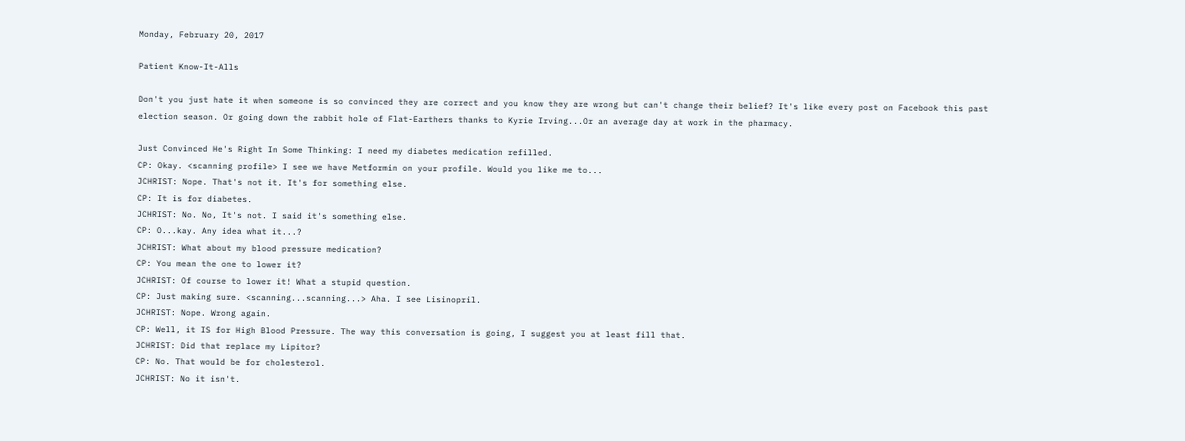Monday, February 20, 2017

Patient Know-It-Alls

Don't you just hate it when someone is so convinced they are correct and you know they are wrong but can't change their belief? It's like every post on Facebook this past election season. Or going down the rabbit hole of Flat-Earthers thanks to Kyrie Irving...Or an average day at work in the pharmacy.

Just Convinced He's Right In Some Thinking: I need my diabetes medication refilled.
CP: Okay. <scanning profile> I see we have Metformin on your profile. Would you like me to...
JCHRIST: Nope. That's not it. It's for something else.
CP: It is for diabetes.
JCHRIST: No. No, It's not. I said it's something else.
CP: O...kay. Any idea what it...?
JCHRIST: What about my blood pressure medication?
CP: You mean the one to lower it?
JCHRIST: Of course to lower it! What a stupid question.
CP: Just making sure. <scanning...scanning...> Aha. I see Lisinopril.
JCHRIST: Nope. Wrong again.
CP: Well, it IS for High Blood Pressure. The way this conversation is going, I suggest you at least fill that.
JCHRIST: Did that replace my Lipitor?
CP: No. That would be for cholesterol.
JCHRIST: No it isn't.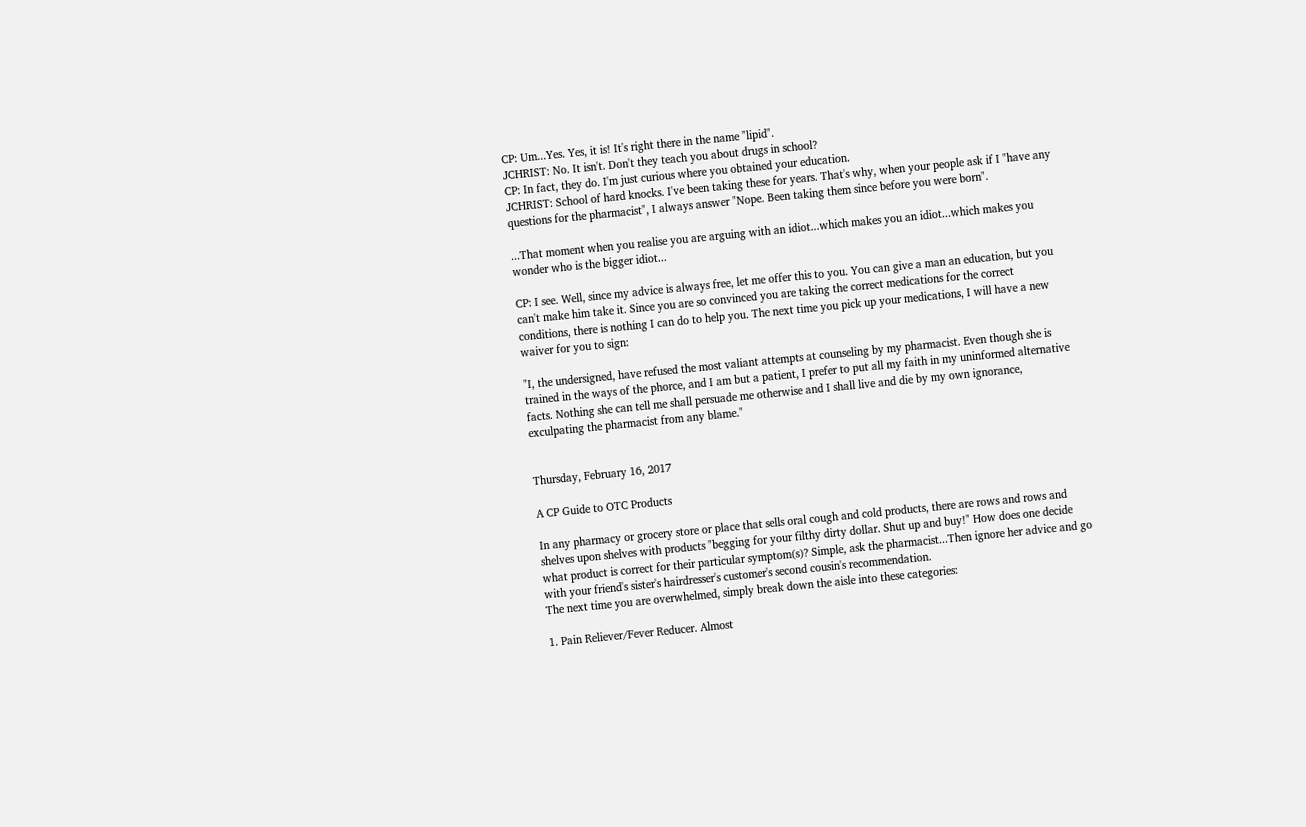CP: Um...Yes. Yes, it is! It's right there in the name "lipid".
JCHRIST: No. It isn't. Don't they teach you about drugs in school?
CP: In fact, they do. I'm just curious where you obtained your education.
JCHRIST: School of hard knocks. I've been taking these for years. That's why, when your people ask if I "have any questions for the pharmacist", I always answer "Nope. Been taking them since before you were born".

...That moment when you realise you are arguing with an idiot...which makes you an idiot...which makes you wonder who is the bigger idiot...

CP: I see. Well, since my advice is always free, let me offer this to you. You can give a man an education, but you can't make him take it. Since you are so convinced you are taking the correct medications for the correct conditions, there is nothing I can do to help you. The next time you pick up your medications, I will have a new waiver for you to sign:

"I, the undersigned, have refused the most valiant attempts at counseling by my pharmacist. Even though she is trained in the ways of the phorce, and I am but a patient, I prefer to put all my faith in my uninformed alternative facts. Nothing she can tell me shall persuade me otherwise and I shall live and die by my own ignorance, exculpating the pharmacist from any blame."


Thursday, February 16, 2017

A CP Guide to OTC Products

In any pharmacy or grocery store or place that sells oral cough and cold products, there are rows and rows and shelves upon shelves with products "begging for your filthy dirty dollar. Shut up and buy!" How does one decide what product is correct for their particular symptom(s)? Simple, ask the pharmacist...Then ignore her advice and go with your friend's sister's hairdresser's customer's second cousin's recommendation.
The next time you are overwhelmed, simply break down the aisle into these categories:

1. Pain Reliever/Fever Reducer. Almost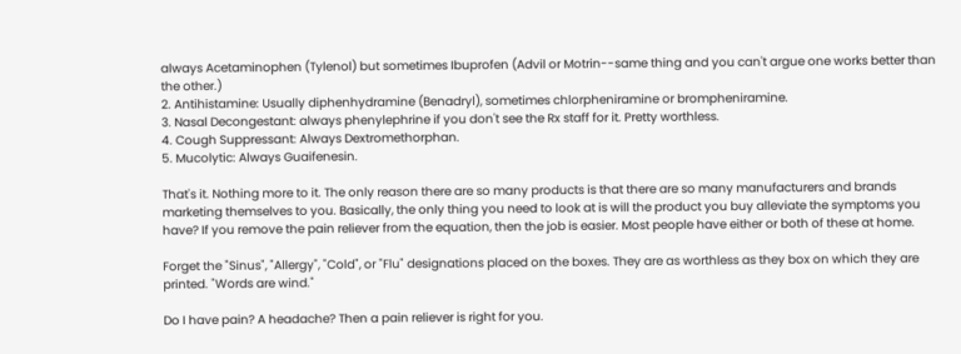always Acetaminophen (Tylenol) but sometimes Ibuprofen (Advil or Motrin--same thing and you can't argue one works better than the other.)
2. Antihistamine: Usually diphenhydramine (Benadryl), sometimes chlorpheniramine or brompheniramine.
3. Nasal Decongestant: always phenylephrine if you don't see the Rx staff for it. Pretty worthless.
4. Cough Suppressant: Always Dextromethorphan.
5. Mucolytic: Always Guaifenesin.

That's it. Nothing more to it. The only reason there are so many products is that there are so many manufacturers and brands marketing themselves to you. Basically, the only thing you need to look at is will the product you buy alleviate the symptoms you have? If you remove the pain reliever from the equation, then the job is easier. Most people have either or both of these at home.

Forget the "Sinus", "Allergy", "Cold", or "Flu" designations placed on the boxes. They are as worthless as they box on which they are printed. "Words are wind."

Do I have pain? A headache? Then a pain reliever is right for you.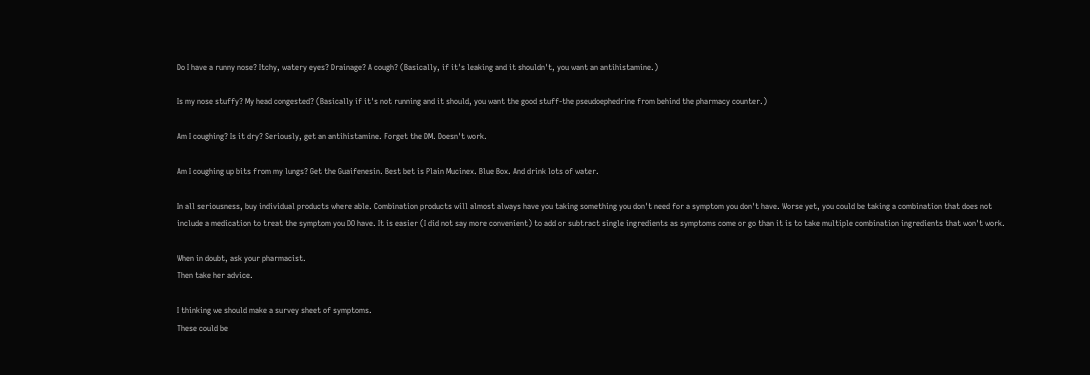Do I have a runny nose? Itchy, watery eyes? Drainage? A cough? (Basically, if it's leaking and it shouldn't, you want an antihistamine.)

Is my nose stuffy? My head congested? (Basically if it's not running and it should, you want the good stuff-the pseudoephedrine from behind the pharmacy counter.)

Am I coughing? Is it dry? Seriously, get an antihistamine. Forget the DM. Doesn't work.

Am I coughing up bits from my lungs? Get the Guaifenesin. Best bet is Plain Mucinex. Blue Box. And drink lots of water.

In all seriousness, buy individual products where able. Combination products will almost always have you taking something you don't need for a symptom you don't have. Worse yet, you could be taking a combination that does not include a medication to treat the symptom you DO have. It is easier (I did not say more convenient) to add or subtract single ingredients as symptoms come or go than it is to take multiple combination ingredients that won't work.

When in doubt, ask your pharmacist.
Then take her advice.

I thinking we should make a survey sheet of symptoms.
These could be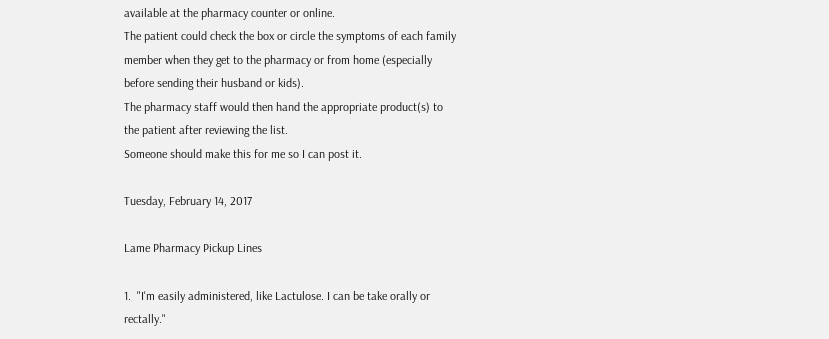available at the pharmacy counter or online.
The patient could check the box or circle the symptoms of each family member when they get to the pharmacy or from home (especially before sending their husband or kids).
The pharmacy staff would then hand the appropriate product(s) to the patient after reviewing the list.
Someone should make this for me so I can post it.

Tuesday, February 14, 2017

Lame Pharmacy Pickup Lines

1.  "I'm easily administered, like Lactulose. I can be take orally or rectally."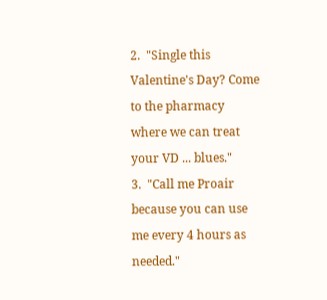2.  "Single this Valentine's Day? Come to the pharmacy where we can treat your VD ... blues."
3.  "Call me Proair because you can use me every 4 hours as needed."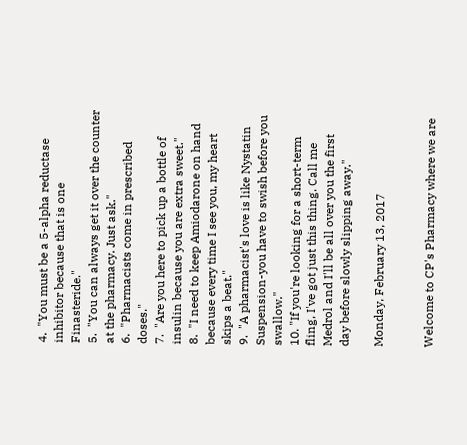4.  "You must be a 5-alpha reductase inhibitor because that is one Finasteride."
5.  "You can always get it over the counter at the pharmacy. Just ask."
6.  "Pharmacists come in prescribed doses."
7.  "Are you here to pick up a bottle of insulin because you are extra sweet."
8.  "I need to keep Amiodarone on hand because every time I see you, my heart skips a beat."
9.  "A pharmacist's love is like Nystatin Suspension-you have to swish before you swallow."
10. "If you're looking for a short-term fling, I've got just this thing. Call me Medrol and I'll be all over you the first day before slowly slipping away."

Monday, February 13, 2017


Welcome to CP's Pharmacy where we are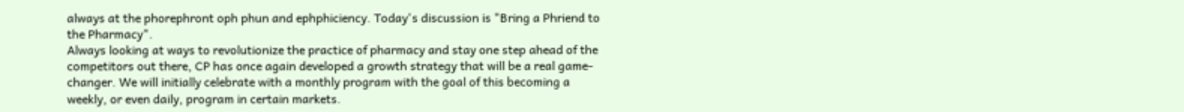always at the phorephront oph phun and ephphiciency. Today's discussion is "Bring a Phriend to the Pharmacy".
Always looking at ways to revolutionize the practice of pharmacy and stay one step ahead of the competitors out there, CP has once again developed a growth strategy that will be a real game-changer. We will initially celebrate with a monthly program with the goal of this becoming a weekly, or even daily, program in certain markets.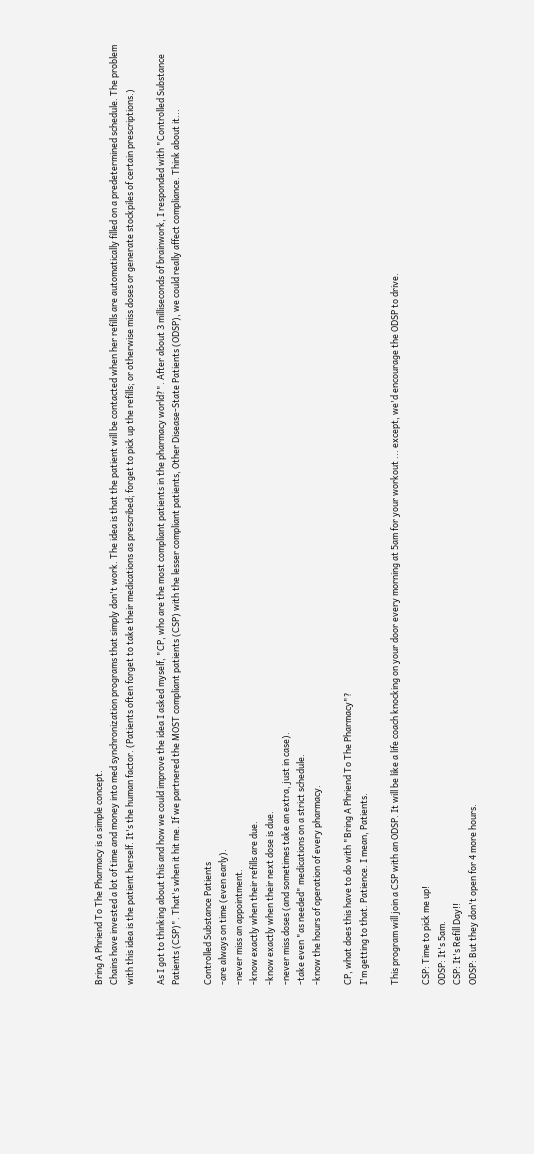Bring A Phriend To The Pharmacy is a simple concept.
Chains have invested a lot of time and money into med synchronization programs that simply don't work. The idea is that the patient will be contacted when her refills are automatically filled on a predetermined schedule. The problem with this idea is the patient herself. It's the human factor. (Patients often forget to take their medications as prescribed; forget to pick up the refills; or otherwise miss doses or generate stockpiles of certain prescriptions.)

As I got to thinking about this and how we could improve the idea I asked myself, "CP, who are the most compliant patients in the pharmacy world?". After about 3 milliseconds of brainwork, I responded with "Controlled Substance Patients (CSP)". That's when it hit me. If we partnered the MOST compliant patients (CSP) with the lesser compliant patients, Other Disease-State Patients (ODSP), we could really affect compliance. Think about it...

Controlled Substance Patients
-are always on time (even early).
-never miss an appointment.
-know exactly when their refills are due.
-know exactly when their next dose is due.
-never miss doses (and sometimes take an extra, just in case).
-take even "as needed" medications on a strict schedule.
-know the hours of operation of every pharmacy.

CP, what does this have to do with "Bring A Phriend To The Pharmacy"?
I'm getting to that. Patience. I mean, Patients.

This program will join a CSP with an ODSP. It will be like a life coach knocking on your door every morning at 5am for your workout ... except, we'd encourage the ODSP to drive.

CSP: Time to pick me up!
ODSP: It's 5am.
CSP: It's Refill Day!!
ODSP: But they don't open for 4 more hours.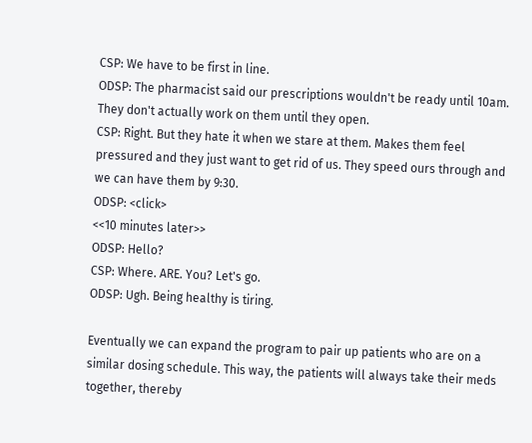CSP: We have to be first in line.
ODSP: The pharmacist said our prescriptions wouldn't be ready until 10am. They don't actually work on them until they open.
CSP: Right. But they hate it when we stare at them. Makes them feel pressured and they just want to get rid of us. They speed ours through and we can have them by 9:30.
ODSP: <click>
<<10 minutes later>>
ODSP: Hello?
CSP: Where. ARE. You? Let's go.
ODSP: Ugh. Being healthy is tiring.

Eventually we can expand the program to pair up patients who are on a similar dosing schedule. This way, the patients will always take their meds together, thereby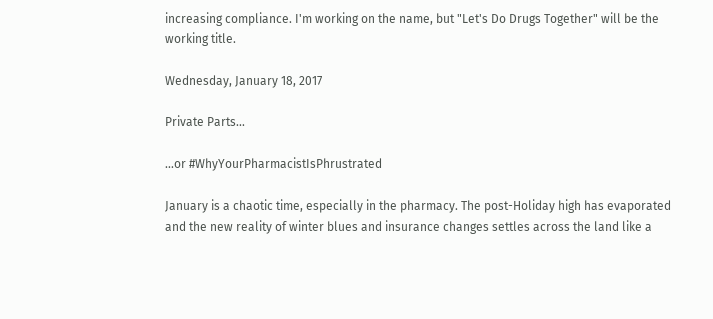increasing compliance. I'm working on the name, but "Let's Do Drugs Together" will be the working title.

Wednesday, January 18, 2017

Private Parts...

...or #WhyYourPharmacistIsPhrustrated

January is a chaotic time, especially in the pharmacy. The post-Holiday high has evaporated and the new reality of winter blues and insurance changes settles across the land like a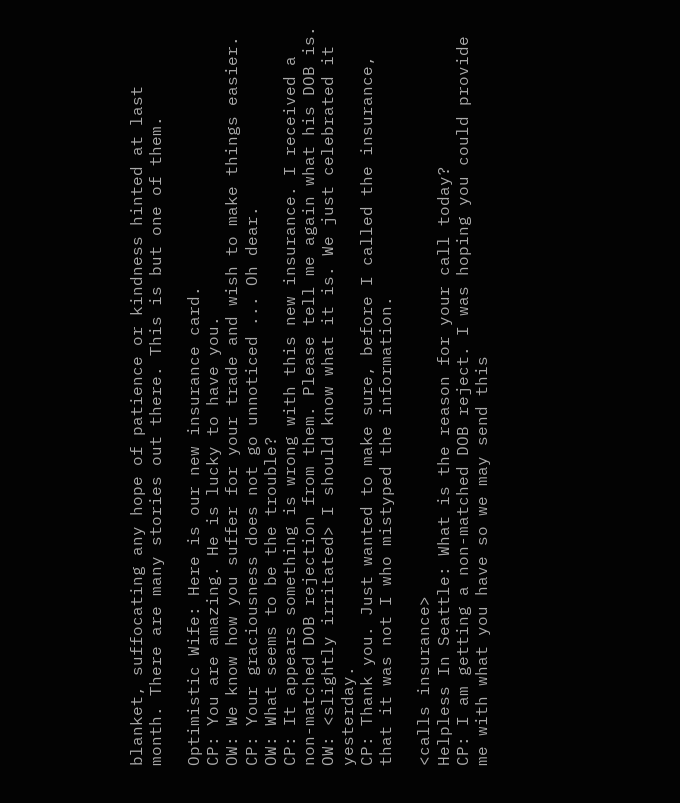blanket, suffocating any hope of patience or kindness hinted at last month. There are many stories out there. This is but one of them.

Optimistic Wife: Here is our new insurance card.
CP: You are amazing. He is lucky to have you.
OW: We know how you suffer for your trade and wish to make things easier.
CP: Your graciousness does not go unnoticed ... Oh dear.
OW: What seems to be the trouble?
CP: It appears something is wrong with this new insurance. I received a non-matched DOB rejection from them. Please tell me again what his DOB is.
OW: <slightly irritated> I should know what it is. We just celebrated it yesterday.
CP: Thank you. Just wanted to make sure, before I called the insurance, that it was not I who mistyped the information.

<calls insurance>
Helpless In Seattle: What is the reason for your call today?
CP: I am getting a non-matched DOB reject. I was hoping you could provide me with what you have so we may send this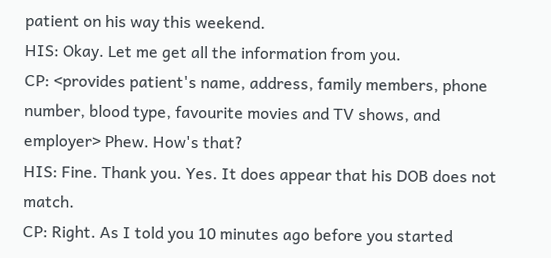patient on his way this weekend.
HIS: Okay. Let me get all the information from you.
CP: <provides patient's name, address, family members, phone number, blood type, favourite movies and TV shows, and employer> Phew. How's that?
HIS: Fine. Thank you. Yes. It does appear that his DOB does not match.
CP: Right. As I told you 10 minutes ago before you started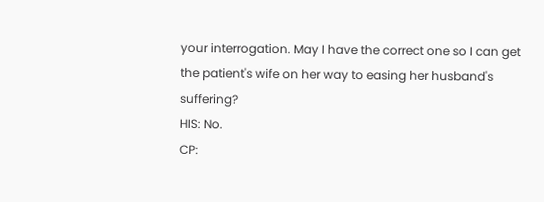your interrogation. May I have the correct one so I can get the patient's wife on her way to easing her husband's suffering?
HIS: No.
CP: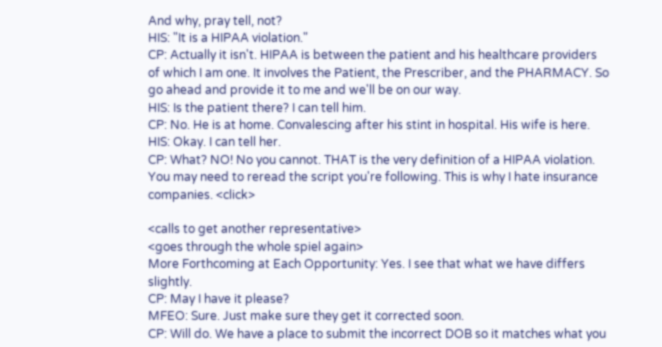And why, pray tell, not?
HIS: "It is a HIPAA violation."
CP: Actually it isn't. HIPAA is between the patient and his healthcare providers of which I am one. It involves the Patient, the Prescriber, and the PHARMACY. So go ahead and provide it to me and we'll be on our way.
HIS: Is the patient there? I can tell him.
CP: No. He is at home. Convalescing after his stint in hospital. His wife is here.
HIS: Okay. I can tell her.
CP: What? NO! No you cannot. THAT is the very definition of a HIPAA violation. You may need to reread the script you're following. This is why I hate insurance companies. <click>

<calls to get another representative>
<goes through the whole spiel again>
More Forthcoming at Each Opportunity: Yes. I see that what we have differs slightly.
CP: May I have it please?
MFEO: Sure. Just make sure they get it corrected soon.
CP: Will do. We have a place to submit the incorrect DOB so it matches what you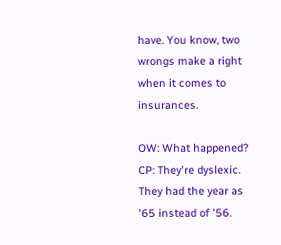have. You know, two wrongs make a right when it comes to insurances.

OW: What happened?
CP: They're dyslexic. They had the year as '65 instead of '56.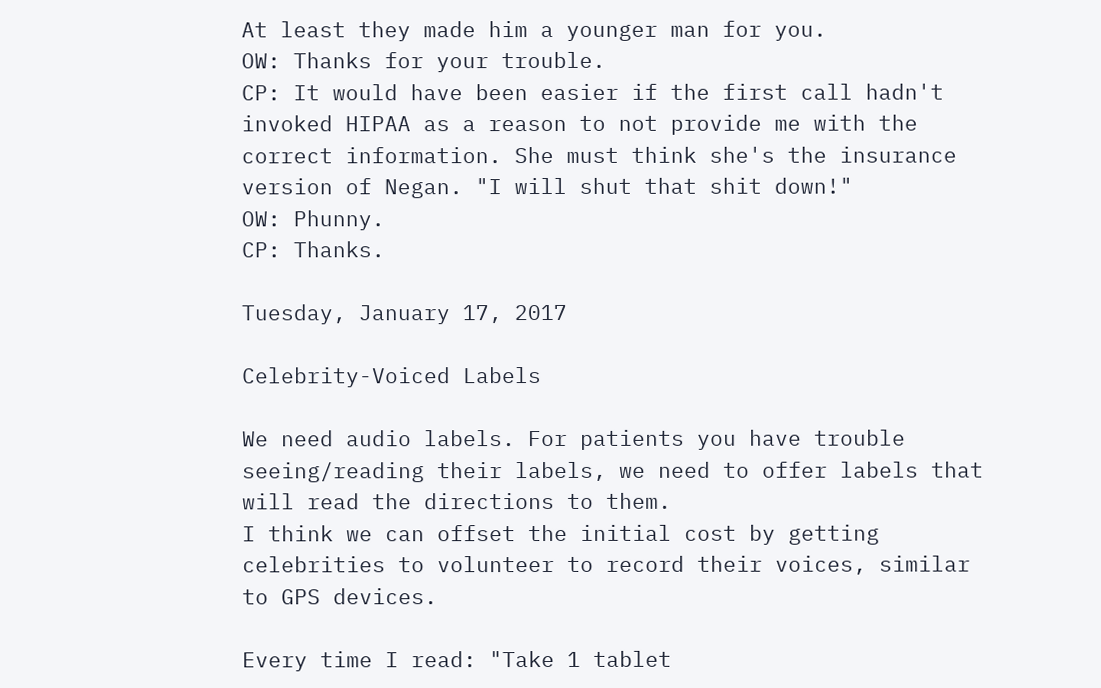At least they made him a younger man for you.
OW: Thanks for your trouble.
CP: It would have been easier if the first call hadn't invoked HIPAA as a reason to not provide me with the correct information. She must think she's the insurance version of Negan. "I will shut that shit down!"
OW: Phunny.
CP: Thanks.

Tuesday, January 17, 2017

Celebrity-Voiced Labels

We need audio labels. For patients you have trouble seeing/reading their labels, we need to offer labels that will read the directions to them.
I think we can offset the initial cost by getting celebrities to volunteer to record their voices, similar to GPS devices.

Every time I read: "Take 1 tablet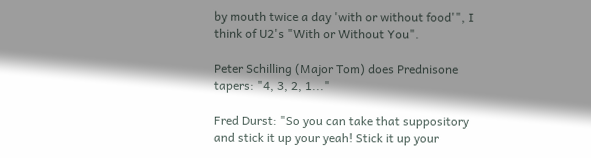by mouth twice a day 'with or without food'", I think of U2's "With or Without You".

Peter Schilling (Major Tom) does Prednisone tapers: "4, 3, 2, 1..."

Fred Durst: "So you can take that suppository and stick it up your yeah! Stick it up your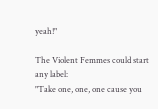yeah!"

The Violent Femmes could start any label:
"Take one, one, one cause you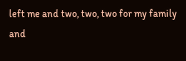left me and two, two, two for my family and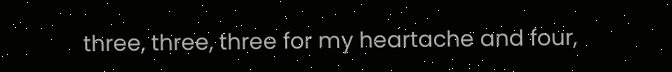three, three, three for my heartache and four,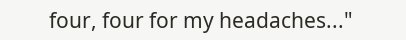four, four for my headaches..."